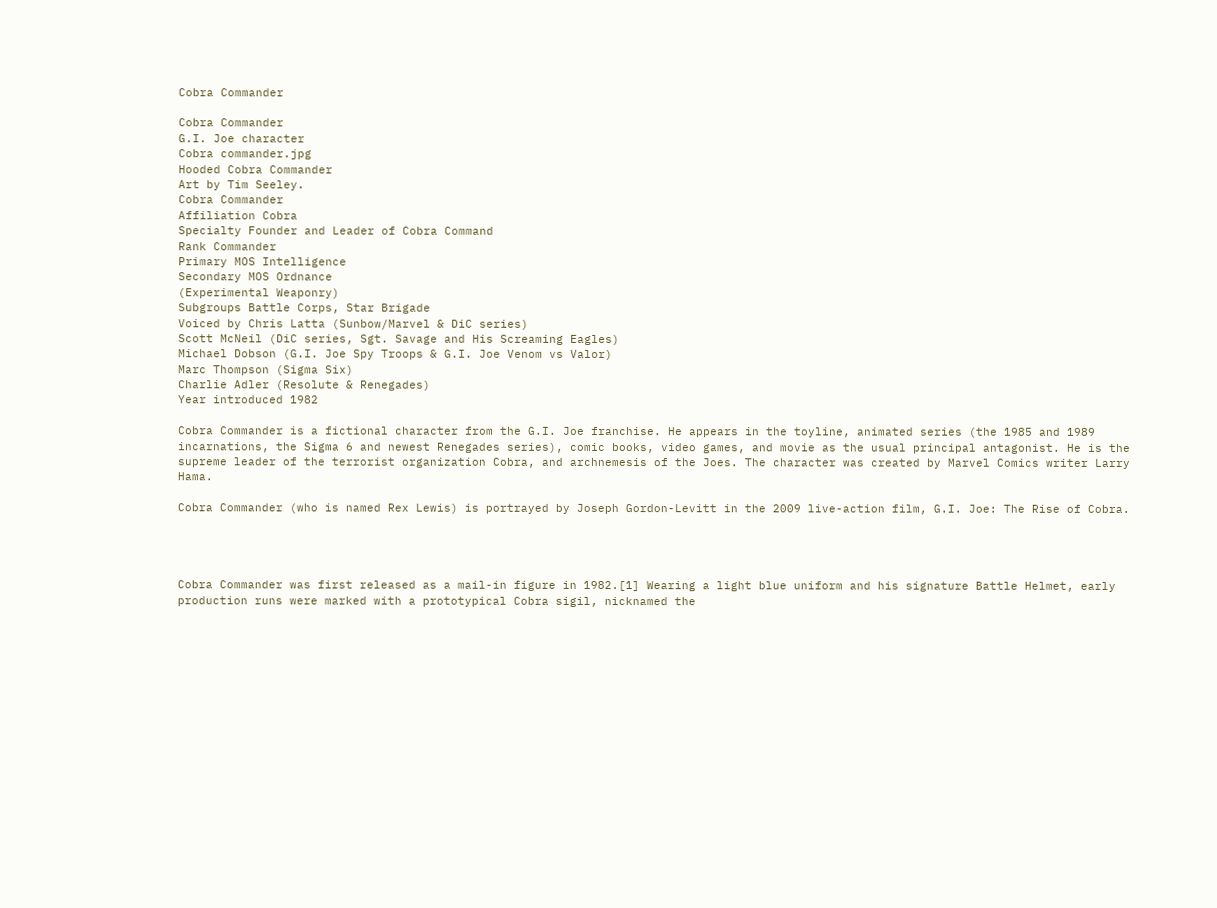Cobra Commander

Cobra Commander
G.I. Joe character
Cobra commander.jpg
Hooded Cobra Commander
Art by Tim Seeley.
Cobra Commander
Affiliation Cobra
Specialty Founder and Leader of Cobra Command
Rank Commander
Primary MOS Intelligence
Secondary MOS Ordnance
(Experimental Weaponry)
Subgroups Battle Corps, Star Brigade
Voiced by Chris Latta (Sunbow/Marvel & DiC series)
Scott McNeil (DiC series, Sgt. Savage and His Screaming Eagles)
Michael Dobson (G.I. Joe Spy Troops & G.I. Joe Venom vs Valor)
Marc Thompson (Sigma Six)
Charlie Adler (Resolute & Renegades)
Year introduced 1982

Cobra Commander is a fictional character from the G.I. Joe franchise. He appears in the toyline, animated series (the 1985 and 1989 incarnations, the Sigma 6 and newest Renegades series), comic books, video games, and movie as the usual principal antagonist. He is the supreme leader of the terrorist organization Cobra, and archnemesis of the Joes. The character was created by Marvel Comics writer Larry Hama.

Cobra Commander (who is named Rex Lewis) is portrayed by Joseph Gordon-Levitt in the 2009 live-action film, G.I. Joe: The Rise of Cobra.




Cobra Commander was first released as a mail-in figure in 1982.[1] Wearing a light blue uniform and his signature Battle Helmet, early production runs were marked with a prototypical Cobra sigil, nicknamed the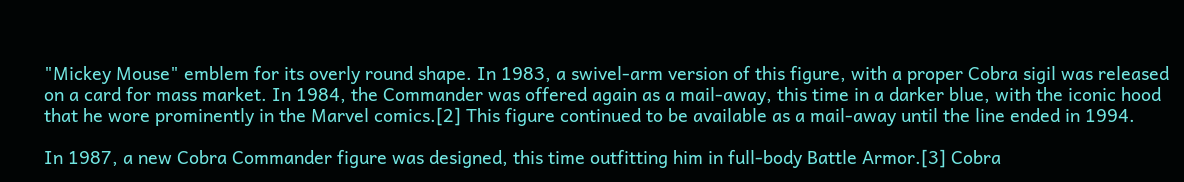"Mickey Mouse" emblem for its overly round shape. In 1983, a swivel-arm version of this figure, with a proper Cobra sigil was released on a card for mass market. In 1984, the Commander was offered again as a mail-away, this time in a darker blue, with the iconic hood that he wore prominently in the Marvel comics.[2] This figure continued to be available as a mail-away until the line ended in 1994.

In 1987, a new Cobra Commander figure was designed, this time outfitting him in full-body Battle Armor.[3] Cobra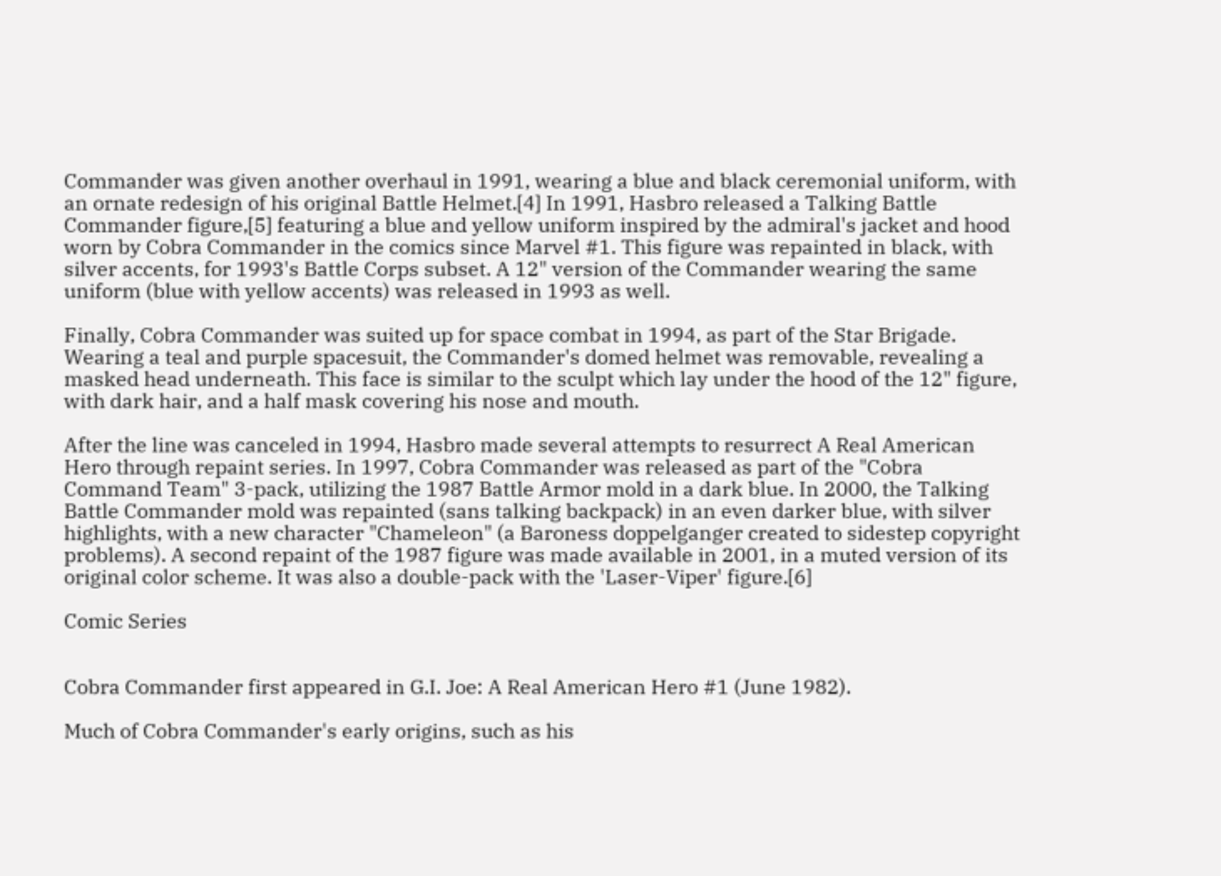Commander was given another overhaul in 1991, wearing a blue and black ceremonial uniform, with an ornate redesign of his original Battle Helmet.[4] In 1991, Hasbro released a Talking Battle Commander figure,[5] featuring a blue and yellow uniform inspired by the admiral's jacket and hood worn by Cobra Commander in the comics since Marvel #1. This figure was repainted in black, with silver accents, for 1993's Battle Corps subset. A 12" version of the Commander wearing the same uniform (blue with yellow accents) was released in 1993 as well.

Finally, Cobra Commander was suited up for space combat in 1994, as part of the Star Brigade. Wearing a teal and purple spacesuit, the Commander's domed helmet was removable, revealing a masked head underneath. This face is similar to the sculpt which lay under the hood of the 12" figure, with dark hair, and a half mask covering his nose and mouth.

After the line was canceled in 1994, Hasbro made several attempts to resurrect A Real American Hero through repaint series. In 1997, Cobra Commander was released as part of the "Cobra Command Team" 3-pack, utilizing the 1987 Battle Armor mold in a dark blue. In 2000, the Talking Battle Commander mold was repainted (sans talking backpack) in an even darker blue, with silver highlights, with a new character "Chameleon" (a Baroness doppelganger created to sidestep copyright problems). A second repaint of the 1987 figure was made available in 2001, in a muted version of its original color scheme. It was also a double-pack with the 'Laser-Viper' figure.[6]

Comic Series


Cobra Commander first appeared in G.I. Joe: A Real American Hero #1 (June 1982).

Much of Cobra Commander's early origins, such as his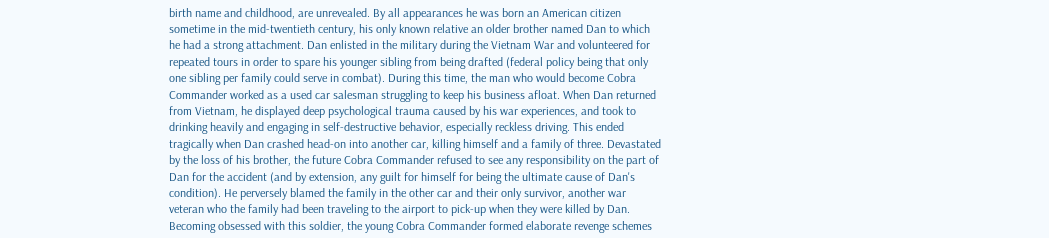birth name and childhood, are unrevealed. By all appearances he was born an American citizen sometime in the mid-twentieth century, his only known relative an older brother named Dan to which he had a strong attachment. Dan enlisted in the military during the Vietnam War and volunteered for repeated tours in order to spare his younger sibling from being drafted (federal policy being that only one sibling per family could serve in combat). During this time, the man who would become Cobra Commander worked as a used car salesman struggling to keep his business afloat. When Dan returned from Vietnam, he displayed deep psychological trauma caused by his war experiences, and took to drinking heavily and engaging in self-destructive behavior, especially reckless driving. This ended tragically when Dan crashed head-on into another car, killing himself and a family of three. Devastated by the loss of his brother, the future Cobra Commander refused to see any responsibility on the part of Dan for the accident (and by extension, any guilt for himself for being the ultimate cause of Dan's condition). He perversely blamed the family in the other car and their only survivor, another war veteran who the family had been traveling to the airport to pick-up when they were killed by Dan. Becoming obsessed with this soldier, the young Cobra Commander formed elaborate revenge schemes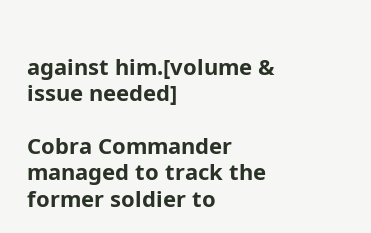against him.[volume & issue needed]

Cobra Commander managed to track the former soldier to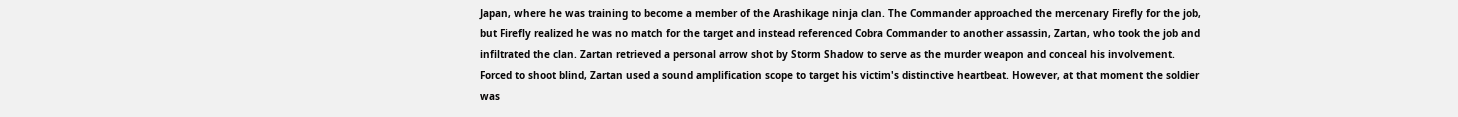Japan, where he was training to become a member of the Arashikage ninja clan. The Commander approached the mercenary Firefly for the job, but Firefly realized he was no match for the target and instead referenced Cobra Commander to another assassin, Zartan, who took the job and infiltrated the clan. Zartan retrieved a personal arrow shot by Storm Shadow to serve as the murder weapon and conceal his involvement. Forced to shoot blind, Zartan used a sound amplification scope to target his victim's distinctive heartbeat. However, at that moment the soldier was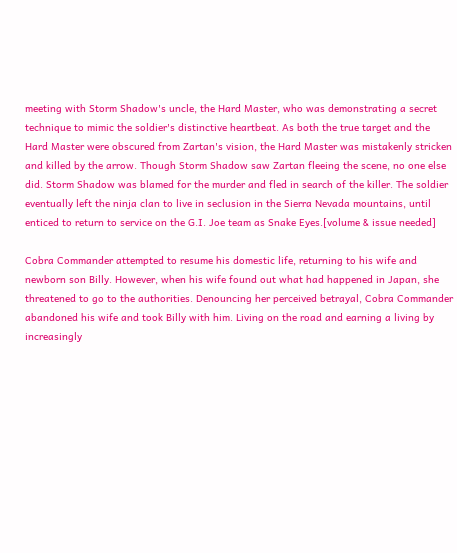meeting with Storm Shadow's uncle, the Hard Master, who was demonstrating a secret technique to mimic the soldier's distinctive heartbeat. As both the true target and the Hard Master were obscured from Zartan's vision, the Hard Master was mistakenly stricken and killed by the arrow. Though Storm Shadow saw Zartan fleeing the scene, no one else did. Storm Shadow was blamed for the murder and fled in search of the killer. The soldier eventually left the ninja clan to live in seclusion in the Sierra Nevada mountains, until enticed to return to service on the G.I. Joe team as Snake Eyes.[volume & issue needed]

Cobra Commander attempted to resume his domestic life, returning to his wife and newborn son Billy. However, when his wife found out what had happened in Japan, she threatened to go to the authorities. Denouncing her perceived betrayal, Cobra Commander abandoned his wife and took Billy with him. Living on the road and earning a living by increasingly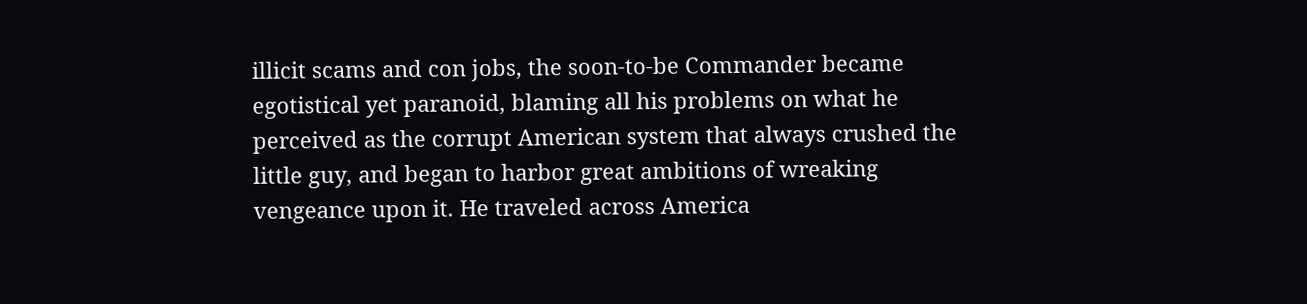illicit scams and con jobs, the soon-to-be Commander became egotistical yet paranoid, blaming all his problems on what he perceived as the corrupt American system that always crushed the little guy, and began to harbor great ambitions of wreaking vengeance upon it. He traveled across America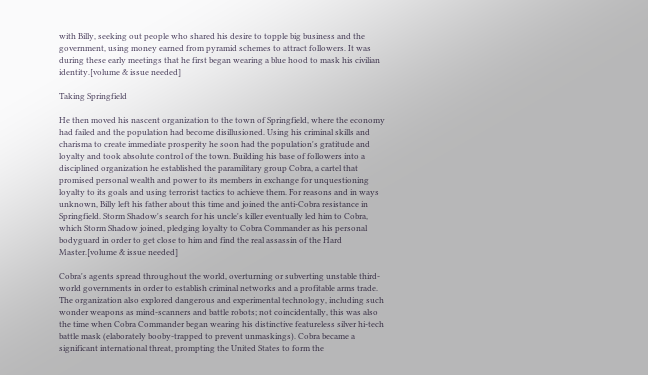with Billy, seeking out people who shared his desire to topple big business and the government, using money earned from pyramid schemes to attract followers. It was during these early meetings that he first began wearing a blue hood to mask his civilian identity.[volume & issue needed]

Taking Springfield

He then moved his nascent organization to the town of Springfield, where the economy had failed and the population had become disillusioned. Using his criminal skills and charisma to create immediate prosperity he soon had the population's gratitude and loyalty and took absolute control of the town. Building his base of followers into a disciplined organization he established the paramilitary group Cobra, a cartel that promised personal wealth and power to its members in exchange for unquestioning loyalty to its goals and using terrorist tactics to achieve them. For reasons and in ways unknown, Billy left his father about this time and joined the anti-Cobra resistance in Springfield. Storm Shadow's search for his uncle's killer eventually led him to Cobra, which Storm Shadow joined, pledging loyalty to Cobra Commander as his personal bodyguard in order to get close to him and find the real assassin of the Hard Master.[volume & issue needed]

Cobra's agents spread throughout the world, overturning or subverting unstable third-world governments in order to establish criminal networks and a profitable arms trade. The organization also explored dangerous and experimental technology, including such wonder weapons as mind-scanners and battle robots; not coincidentally, this was also the time when Cobra Commander began wearing his distinctive featureless silver hi-tech battle mask (elaborately booby-trapped to prevent unmaskings). Cobra became a significant international threat, prompting the United States to form the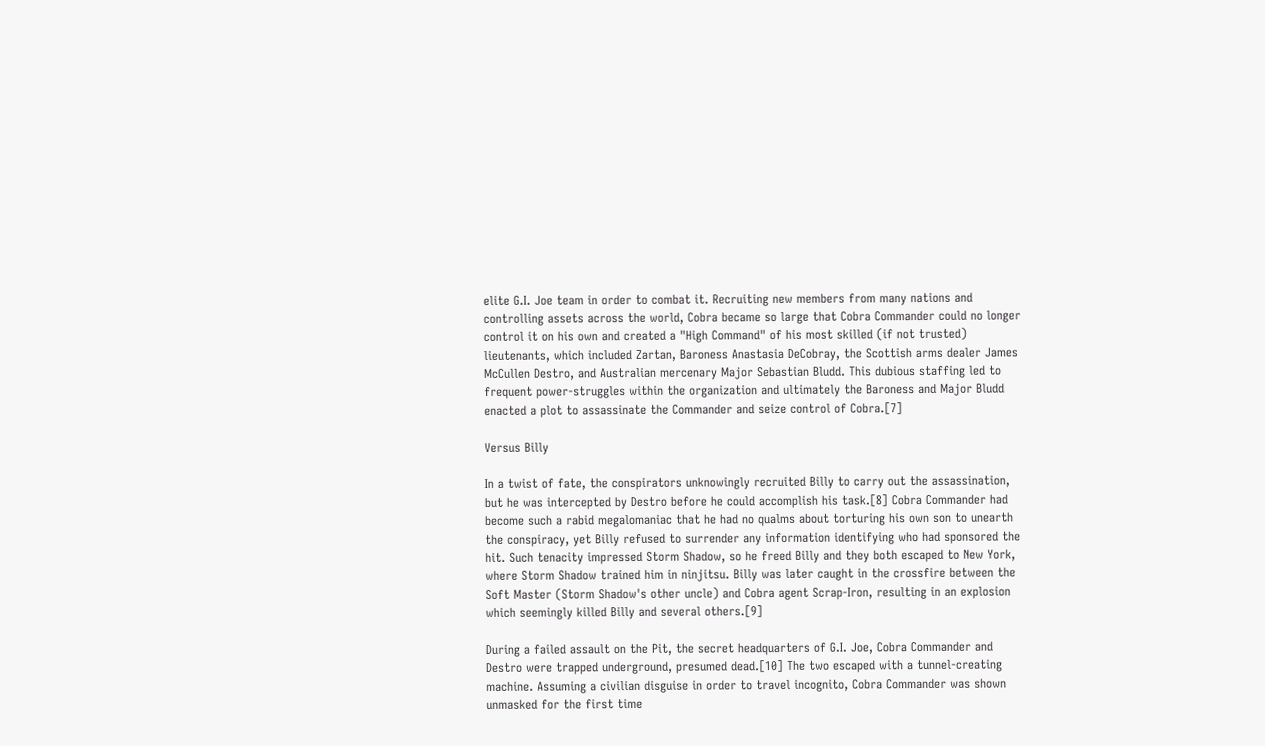elite G.I. Joe team in order to combat it. Recruiting new members from many nations and controlling assets across the world, Cobra became so large that Cobra Commander could no longer control it on his own and created a "High Command" of his most skilled (if not trusted) lieutenants, which included Zartan, Baroness Anastasia DeCobray, the Scottish arms dealer James McCullen Destro, and Australian mercenary Major Sebastian Bludd. This dubious staffing led to frequent power-struggles within the organization and ultimately the Baroness and Major Bludd enacted a plot to assassinate the Commander and seize control of Cobra.[7]

Versus Billy

In a twist of fate, the conspirators unknowingly recruited Billy to carry out the assassination, but he was intercepted by Destro before he could accomplish his task.[8] Cobra Commander had become such a rabid megalomaniac that he had no qualms about torturing his own son to unearth the conspiracy, yet Billy refused to surrender any information identifying who had sponsored the hit. Such tenacity impressed Storm Shadow, so he freed Billy and they both escaped to New York, where Storm Shadow trained him in ninjitsu. Billy was later caught in the crossfire between the Soft Master (Storm Shadow's other uncle) and Cobra agent Scrap-Iron, resulting in an explosion which seemingly killed Billy and several others.[9]

During a failed assault on the Pit, the secret headquarters of G.I. Joe, Cobra Commander and Destro were trapped underground, presumed dead.[10] The two escaped with a tunnel-creating machine. Assuming a civilian disguise in order to travel incognito, Cobra Commander was shown unmasked for the first time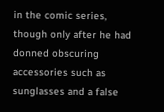in the comic series, though only after he had donned obscuring accessories such as sunglasses and a false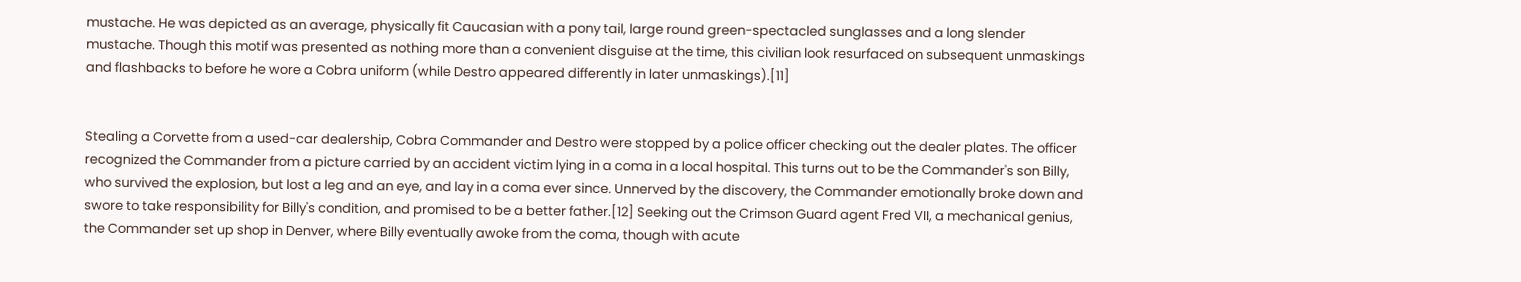mustache. He was depicted as an average, physically fit Caucasian with a pony tail, large round green-spectacled sunglasses and a long slender mustache. Though this motif was presented as nothing more than a convenient disguise at the time, this civilian look resurfaced on subsequent unmaskings and flashbacks to before he wore a Cobra uniform (while Destro appeared differently in later unmaskings).[11]


Stealing a Corvette from a used-car dealership, Cobra Commander and Destro were stopped by a police officer checking out the dealer plates. The officer recognized the Commander from a picture carried by an accident victim lying in a coma in a local hospital. This turns out to be the Commander's son Billy, who survived the explosion, but lost a leg and an eye, and lay in a coma ever since. Unnerved by the discovery, the Commander emotionally broke down and swore to take responsibility for Billy's condition, and promised to be a better father.[12] Seeking out the Crimson Guard agent Fred VII, a mechanical genius, the Commander set up shop in Denver, where Billy eventually awoke from the coma, though with acute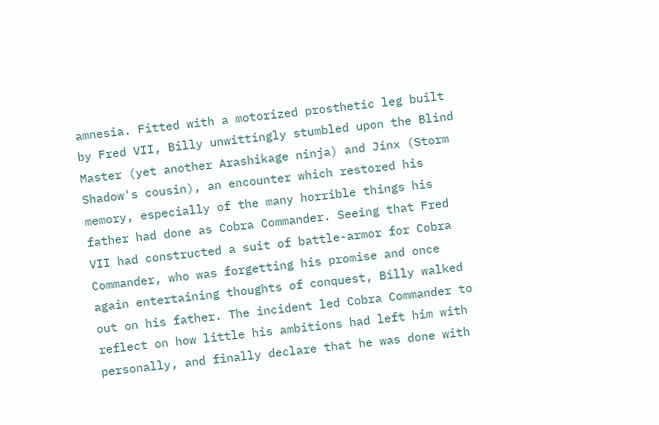amnesia. Fitted with a motorized prosthetic leg built by Fred VII, Billy unwittingly stumbled upon the Blind Master (yet another Arashikage ninja) and Jinx (Storm Shadow's cousin), an encounter which restored his memory, especially of the many horrible things his father had done as Cobra Commander. Seeing that Fred VII had constructed a suit of battle-armor for Cobra Commander, who was forgetting his promise and once again entertaining thoughts of conquest, Billy walked out on his father. The incident led Cobra Commander to reflect on how little his ambitions had left him with personally, and finally declare that he was done with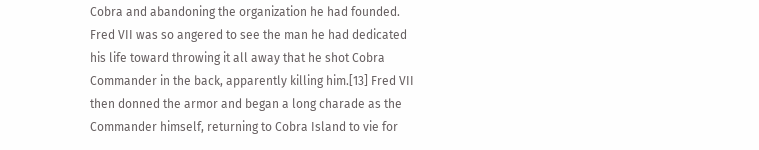Cobra and abandoning the organization he had founded. Fred VII was so angered to see the man he had dedicated his life toward throwing it all away that he shot Cobra Commander in the back, apparently killing him.[13] Fred VII then donned the armor and began a long charade as the Commander himself, returning to Cobra Island to vie for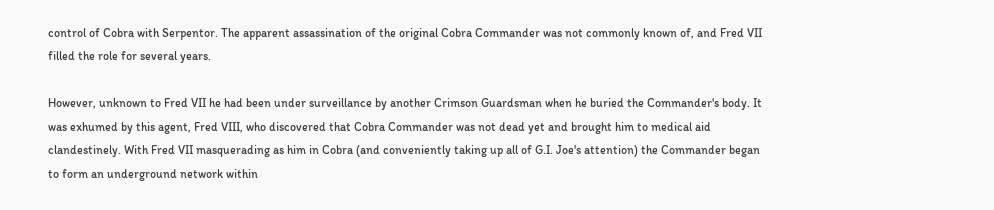control of Cobra with Serpentor. The apparent assassination of the original Cobra Commander was not commonly known of, and Fred VII filled the role for several years.

However, unknown to Fred VII he had been under surveillance by another Crimson Guardsman when he buried the Commander's body. It was exhumed by this agent, Fred VIII, who discovered that Cobra Commander was not dead yet and brought him to medical aid clandestinely. With Fred VII masquerading as him in Cobra (and conveniently taking up all of G.I. Joe's attention) the Commander began to form an underground network within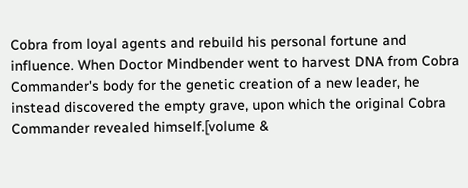Cobra from loyal agents and rebuild his personal fortune and influence. When Doctor Mindbender went to harvest DNA from Cobra Commander's body for the genetic creation of a new leader, he instead discovered the empty grave, upon which the original Cobra Commander revealed himself.[volume &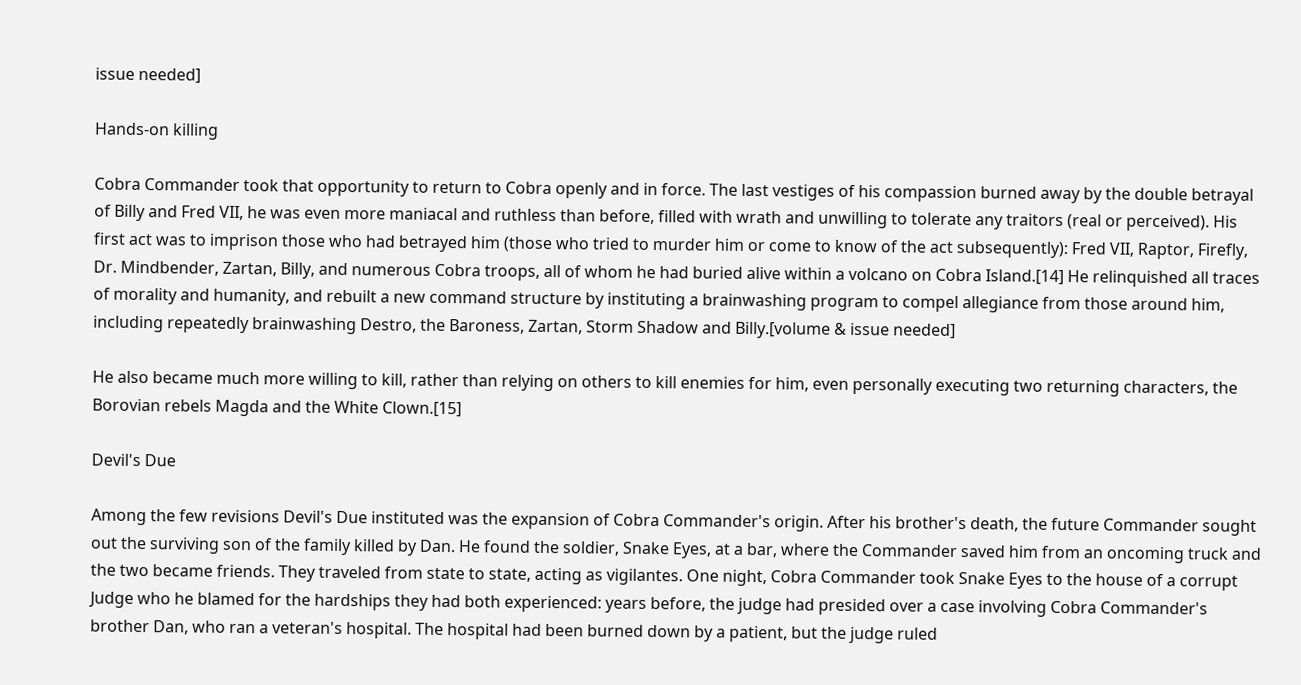issue needed]

Hands-on killing

Cobra Commander took that opportunity to return to Cobra openly and in force. The last vestiges of his compassion burned away by the double betrayal of Billy and Fred VII, he was even more maniacal and ruthless than before, filled with wrath and unwilling to tolerate any traitors (real or perceived). His first act was to imprison those who had betrayed him (those who tried to murder him or come to know of the act subsequently): Fred VII, Raptor, Firefly, Dr. Mindbender, Zartan, Billy, and numerous Cobra troops, all of whom he had buried alive within a volcano on Cobra Island.[14] He relinquished all traces of morality and humanity, and rebuilt a new command structure by instituting a brainwashing program to compel allegiance from those around him, including repeatedly brainwashing Destro, the Baroness, Zartan, Storm Shadow and Billy.[volume & issue needed]

He also became much more willing to kill, rather than relying on others to kill enemies for him, even personally executing two returning characters, the Borovian rebels Magda and the White Clown.[15]

Devil's Due

Among the few revisions Devil's Due instituted was the expansion of Cobra Commander's origin. After his brother's death, the future Commander sought out the surviving son of the family killed by Dan. He found the soldier, Snake Eyes, at a bar, where the Commander saved him from an oncoming truck and the two became friends. They traveled from state to state, acting as vigilantes. One night, Cobra Commander took Snake Eyes to the house of a corrupt Judge who he blamed for the hardships they had both experienced: years before, the judge had presided over a case involving Cobra Commander's brother Dan, who ran a veteran's hospital. The hospital had been burned down by a patient, but the judge ruled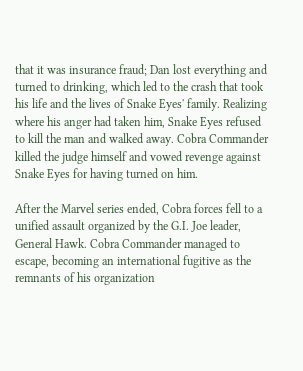that it was insurance fraud; Dan lost everything and turned to drinking, which led to the crash that took his life and the lives of Snake Eyes' family. Realizing where his anger had taken him, Snake Eyes refused to kill the man and walked away. Cobra Commander killed the judge himself and vowed revenge against Snake Eyes for having turned on him.

After the Marvel series ended, Cobra forces fell to a unified assault organized by the G.I. Joe leader, General Hawk. Cobra Commander managed to escape, becoming an international fugitive as the remnants of his organization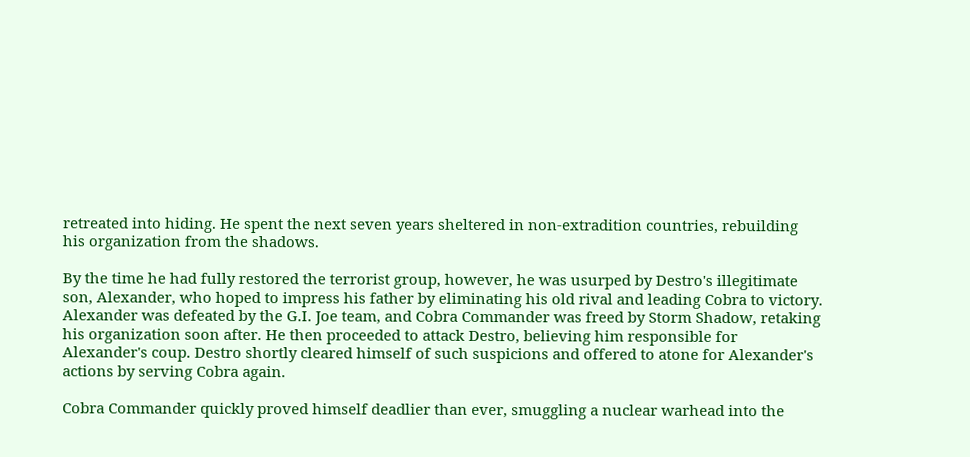retreated into hiding. He spent the next seven years sheltered in non-extradition countries, rebuilding his organization from the shadows.

By the time he had fully restored the terrorist group, however, he was usurped by Destro's illegitimate son, Alexander, who hoped to impress his father by eliminating his old rival and leading Cobra to victory. Alexander was defeated by the G.I. Joe team, and Cobra Commander was freed by Storm Shadow, retaking his organization soon after. He then proceeded to attack Destro, believing him responsible for Alexander's coup. Destro shortly cleared himself of such suspicions and offered to atone for Alexander's actions by serving Cobra again.

Cobra Commander quickly proved himself deadlier than ever, smuggling a nuclear warhead into the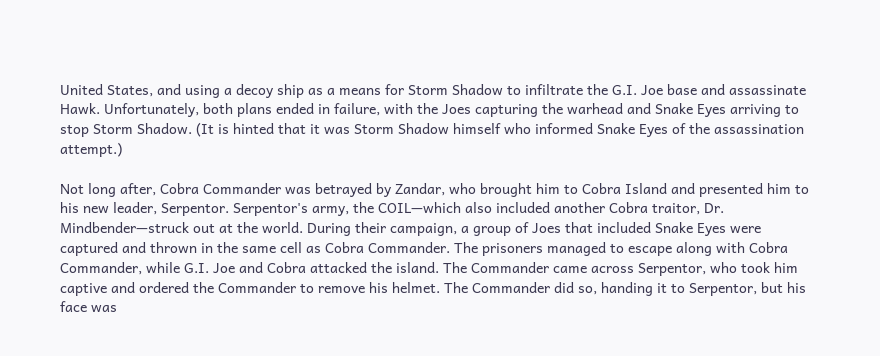United States, and using a decoy ship as a means for Storm Shadow to infiltrate the G.I. Joe base and assassinate Hawk. Unfortunately, both plans ended in failure, with the Joes capturing the warhead and Snake Eyes arriving to stop Storm Shadow. (It is hinted that it was Storm Shadow himself who informed Snake Eyes of the assassination attempt.)

Not long after, Cobra Commander was betrayed by Zandar, who brought him to Cobra Island and presented him to his new leader, Serpentor. Serpentor's army, the COIL—which also included another Cobra traitor, Dr. Mindbender—struck out at the world. During their campaign, a group of Joes that included Snake Eyes were captured and thrown in the same cell as Cobra Commander. The prisoners managed to escape along with Cobra Commander, while G.I. Joe and Cobra attacked the island. The Commander came across Serpentor, who took him captive and ordered the Commander to remove his helmet. The Commander did so, handing it to Serpentor, but his face was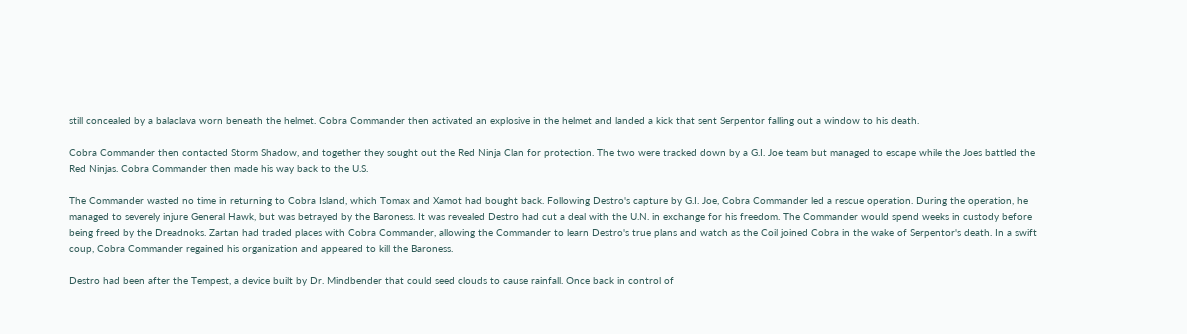still concealed by a balaclava worn beneath the helmet. Cobra Commander then activated an explosive in the helmet and landed a kick that sent Serpentor falling out a window to his death.

Cobra Commander then contacted Storm Shadow, and together they sought out the Red Ninja Clan for protection. The two were tracked down by a G.I. Joe team but managed to escape while the Joes battled the Red Ninjas. Cobra Commander then made his way back to the U.S.

The Commander wasted no time in returning to Cobra Island, which Tomax and Xamot had bought back. Following Destro's capture by G.I. Joe, Cobra Commander led a rescue operation. During the operation, he managed to severely injure General Hawk, but was betrayed by the Baroness. It was revealed Destro had cut a deal with the U.N. in exchange for his freedom. The Commander would spend weeks in custody before being freed by the Dreadnoks. Zartan had traded places with Cobra Commander, allowing the Commander to learn Destro's true plans and watch as the Coil joined Cobra in the wake of Serpentor's death. In a swift coup, Cobra Commander regained his organization and appeared to kill the Baroness.

Destro had been after the Tempest, a device built by Dr. Mindbender that could seed clouds to cause rainfall. Once back in control of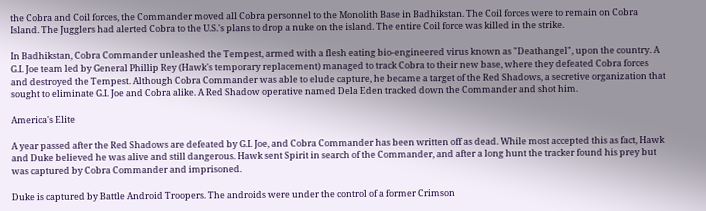the Cobra and Coil forces, the Commander moved all Cobra personnel to the Monolith Base in Badhikstan. The Coil forces were to remain on Cobra Island. The Jugglers had alerted Cobra to the U.S.'s plans to drop a nuke on the island. The entire Coil force was killed in the strike.

In Badhikstan, Cobra Commander unleashed the Tempest, armed with a flesh eating bio-engineered virus known as "Deathangel", upon the country. A G.I. Joe team led by General Phillip Rey (Hawk's temporary replacement) managed to track Cobra to their new base, where they defeated Cobra forces and destroyed the Tempest. Although Cobra Commander was able to elude capture, he became a target of the Red Shadows, a secretive organization that sought to eliminate G.I. Joe and Cobra alike. A Red Shadow operative named Dela Eden tracked down the Commander and shot him.

America's Elite

A year passed after the Red Shadows are defeated by G.I. Joe, and Cobra Commander has been written off as dead. While most accepted this as fact, Hawk and Duke believed he was alive and still dangerous. Hawk sent Spirit in search of the Commander, and after a long hunt the tracker found his prey but was captured by Cobra Commander and imprisoned.

Duke is captured by Battle Android Troopers. The androids were under the control of a former Crimson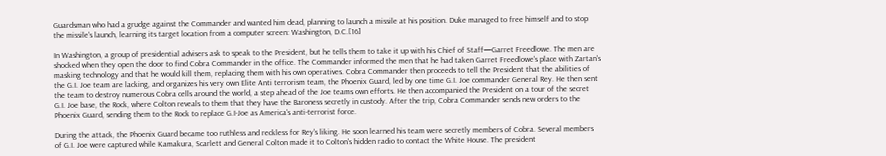Guardsman who had a grudge against the Commander and wanted him dead, planning to launch a missile at his position. Duke managed to free himself and to stop the missile's launch, learning its target location from a computer screen: Washington, D.C.[16]

In Washington, a group of presidential advisers ask to speak to the President, but he tells them to take it up with his Chief of Staff—Garret Freedlowe. The men are shocked when they open the door to find Cobra Commander in the office. The Commander informed the men that he had taken Garret Freedlowe's place with Zartan's masking technology and that he would kill them, replacing them with his own operatives. Cobra Commander then proceeds to tell the President that the abilities of the G.I. Joe team are lacking, and organizes his very own Elite Anti terrorism team, the Phoenix Guard, led by one time G.I. Joe commander General Rey. He then sent the team to destroy numerous Cobra cells around the world, a step ahead of the Joe teams own efforts. He then accompanied the President on a tour of the secret G.I. Joe base, the Rock, where Colton reveals to them that they have the Baroness secretly in custody. After the trip, Cobra Commander sends new orders to the Phoenix Guard, sending them to the Rock to replace G.I-Joe as America's anti-terrorist force.

During the attack, the Phoenix Guard became too ruthless and reckless for Rey's liking. He soon learned his team were secretly members of Cobra. Several members of G.I. Joe were captured while Kamakura, Scarlett and General Colton made it to Colton's hidden radio to contact the White House. The president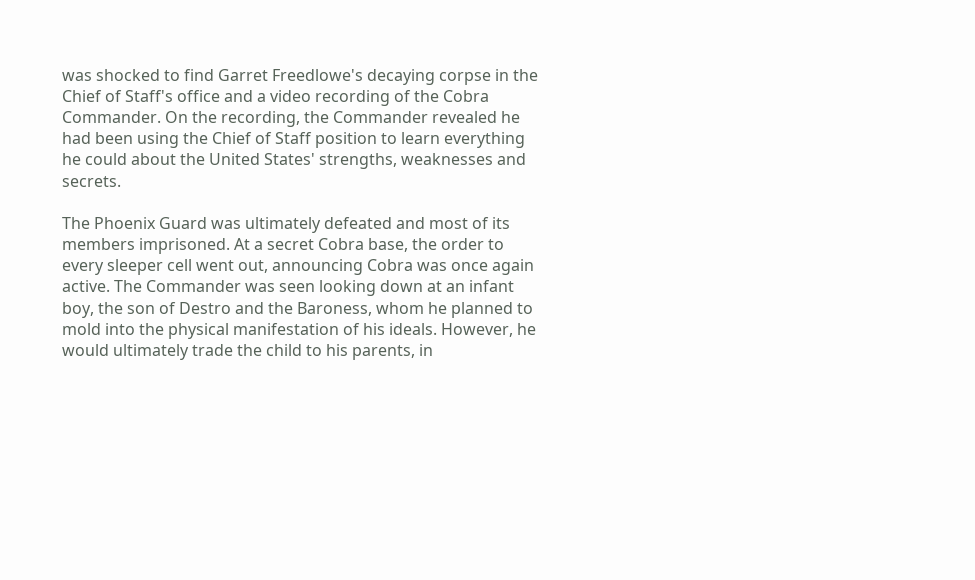was shocked to find Garret Freedlowe's decaying corpse in the Chief of Staff's office and a video recording of the Cobra Commander. On the recording, the Commander revealed he had been using the Chief of Staff position to learn everything he could about the United States' strengths, weaknesses and secrets.

The Phoenix Guard was ultimately defeated and most of its members imprisoned. At a secret Cobra base, the order to every sleeper cell went out, announcing Cobra was once again active. The Commander was seen looking down at an infant boy, the son of Destro and the Baroness, whom he planned to mold into the physical manifestation of his ideals. However, he would ultimately trade the child to his parents, in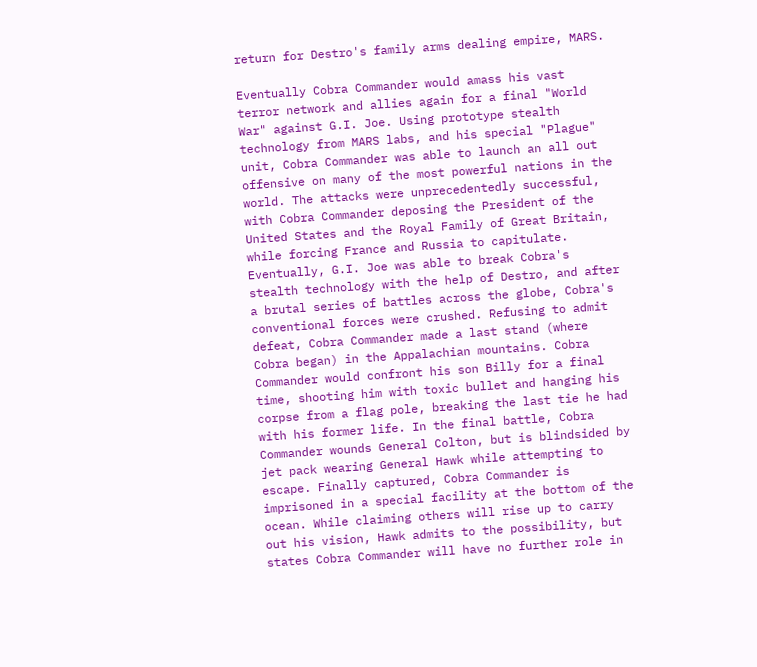return for Destro's family arms dealing empire, MARS.

Eventually Cobra Commander would amass his vast terror network and allies again for a final "World War" against G.I. Joe. Using prototype stealth technology from MARS labs, and his special "Plague" unit, Cobra Commander was able to launch an all out offensive on many of the most powerful nations in the world. The attacks were unprecedentedly successful, with Cobra Commander deposing the President of the United States and the Royal Family of Great Britain, while forcing France and Russia to capitulate. Eventually, G.I. Joe was able to break Cobra's stealth technology with the help of Destro, and after a brutal series of battles across the globe, Cobra's conventional forces were crushed. Refusing to admit defeat, Cobra Commander made a last stand (where Cobra began) in the Appalachian mountains. Cobra Commander would confront his son Billy for a final time, shooting him with toxic bullet and hanging his corpse from a flag pole, breaking the last tie he had with his former life. In the final battle, Cobra Commander wounds General Colton, but is blindsided by jet pack wearing General Hawk while attempting to escape. Finally captured, Cobra Commander is imprisoned in a special facility at the bottom of the ocean. While claiming others will rise up to carry out his vision, Hawk admits to the possibility, but states Cobra Commander will have no further role in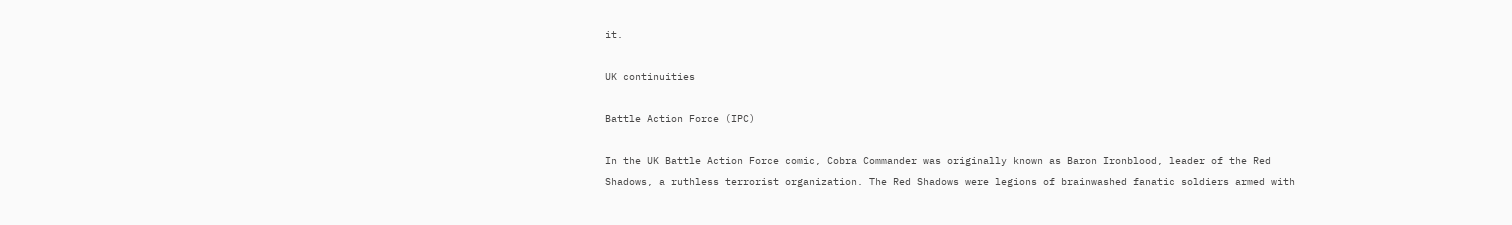it.

UK continuities

Battle Action Force (IPC)

In the UK Battle Action Force comic, Cobra Commander was originally known as Baron Ironblood, leader of the Red Shadows, a ruthless terrorist organization. The Red Shadows were legions of brainwashed fanatic soldiers armed with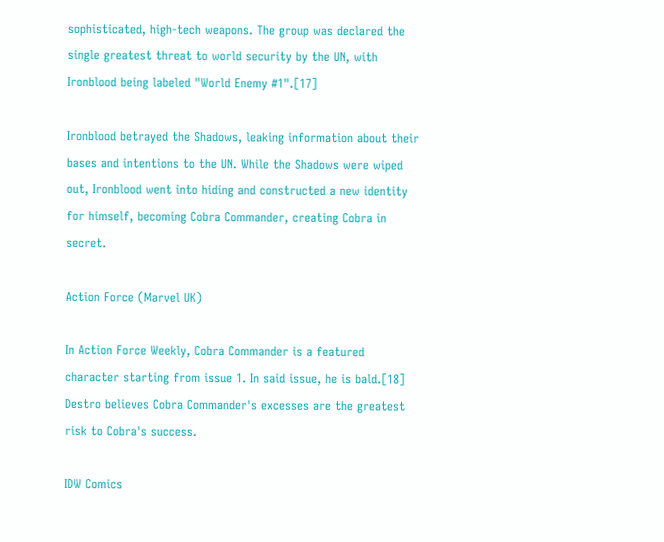sophisticated, high-tech weapons. The group was declared the single greatest threat to world security by the UN, with Ironblood being labeled "World Enemy #1".[17]

Ironblood betrayed the Shadows, leaking information about their bases and intentions to the UN. While the Shadows were wiped out, Ironblood went into hiding and constructed a new identity for himself, becoming Cobra Commander, creating Cobra in secret.

Action Force (Marvel UK)

In Action Force Weekly, Cobra Commander is a featured character starting from issue 1. In said issue, he is bald.[18] Destro believes Cobra Commander's excesses are the greatest risk to Cobra's success.

IDW Comics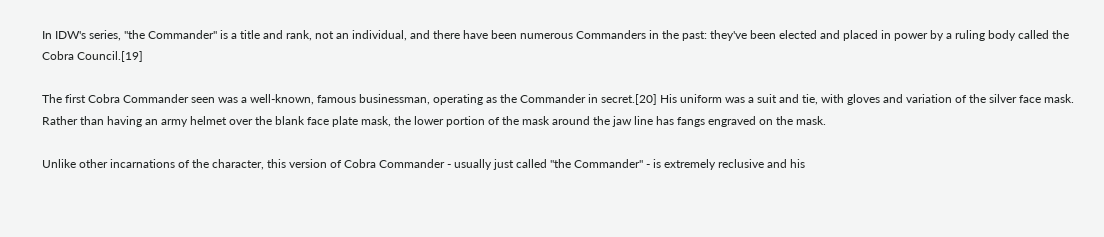In IDW's series, "the Commander" is a title and rank, not an individual, and there have been numerous Commanders in the past: they've been elected and placed in power by a ruling body called the Cobra Council.[19]

The first Cobra Commander seen was a well-known, famous businessman, operating as the Commander in secret.[20] His uniform was a suit and tie, with gloves and variation of the silver face mask. Rather than having an army helmet over the blank face plate mask, the lower portion of the mask around the jaw line has fangs engraved on the mask.

Unlike other incarnations of the character, this version of Cobra Commander - usually just called "the Commander" - is extremely reclusive and his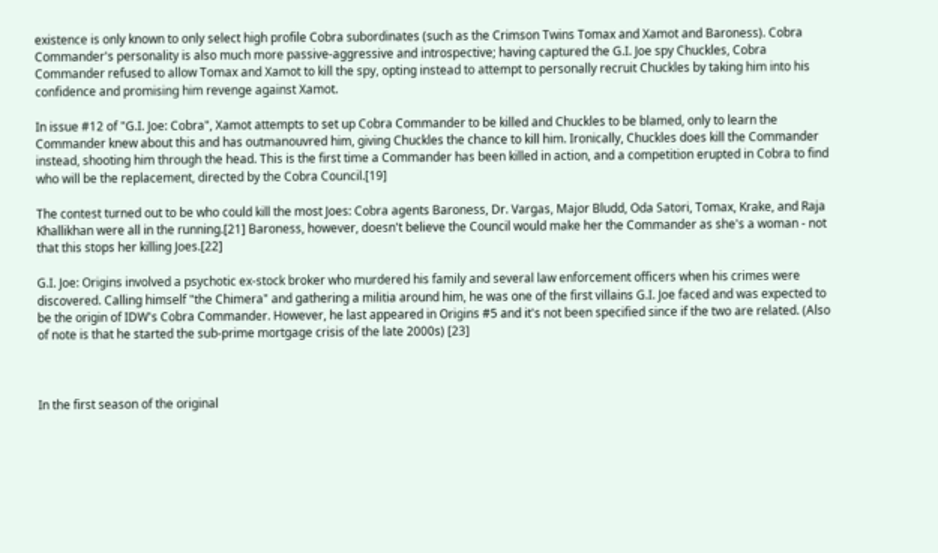existence is only known to only select high profile Cobra subordinates (such as the Crimson Twins Tomax and Xamot and Baroness). Cobra Commander's personality is also much more passive-aggressive and introspective; having captured the G.I. Joe spy Chuckles, Cobra Commander refused to allow Tomax and Xamot to kill the spy, opting instead to attempt to personally recruit Chuckles by taking him into his confidence and promising him revenge against Xamot.

In issue #12 of "G.I. Joe: Cobra", Xamot attempts to set up Cobra Commander to be killed and Chuckles to be blamed, only to learn the Commander knew about this and has outmanouvred him, giving Chuckles the chance to kill him. Ironically, Chuckles does kill the Commander instead, shooting him through the head. This is the first time a Commander has been killed in action, and a competition erupted in Cobra to find who will be the replacement, directed by the Cobra Council.[19]

The contest turned out to be who could kill the most Joes: Cobra agents Baroness, Dr. Vargas, Major Bludd, Oda Satori, Tomax, Krake, and Raja Khallikhan were all in the running.[21] Baroness, however, doesn't believe the Council would make her the Commander as she's a woman - not that this stops her killing Joes.[22]

G.I. Joe: Origins involved a psychotic ex-stock broker who murdered his family and several law enforcement officers when his crimes were discovered. Calling himself "the Chimera" and gathering a militia around him, he was one of the first villains G.I. Joe faced and was expected to be the origin of IDW's Cobra Commander. However, he last appeared in Origins #5 and it's not been specified since if the two are related. (Also of note is that he started the sub-prime mortgage crisis of the late 2000s) [23]



In the first season of the original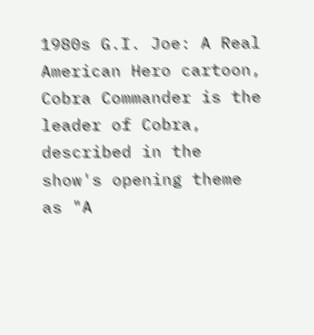1980s G.I. Joe: A Real American Hero cartoon, Cobra Commander is the leader of Cobra, described in the show's opening theme as "A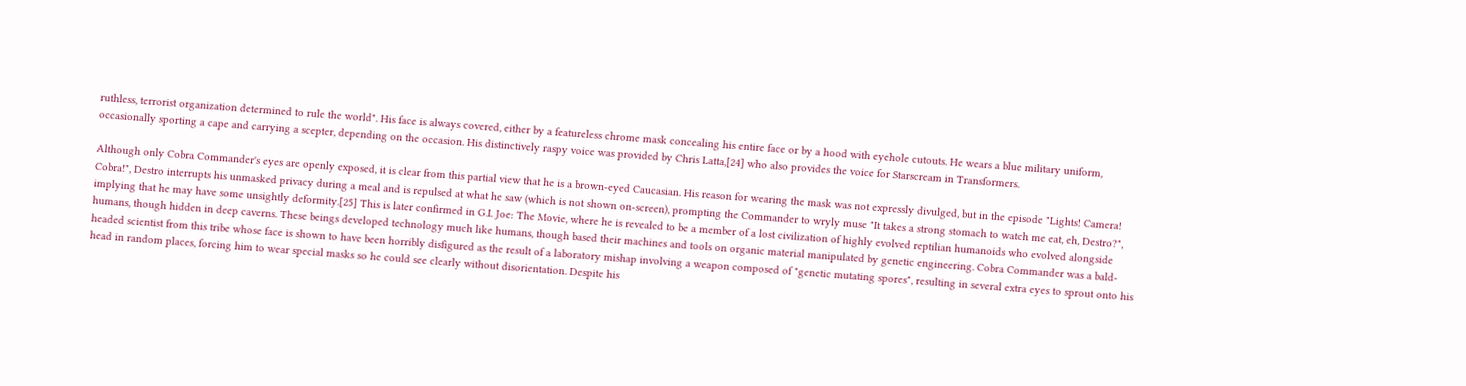ruthless, terrorist organization determined to rule the world". His face is always covered, either by a featureless chrome mask concealing his entire face or by a hood with eyehole cutouts. He wears a blue military uniform, occasionally sporting a cape and carrying a scepter, depending on the occasion. His distinctively raspy voice was provided by Chris Latta,[24] who also provides the voice for Starscream in Transformers.

Although only Cobra Commander's eyes are openly exposed, it is clear from this partial view that he is a brown-eyed Caucasian. His reason for wearing the mask was not expressly divulged, but in the episode "Lights! Camera! Cobra!", Destro interrupts his unmasked privacy during a meal and is repulsed at what he saw (which is not shown on-screen), prompting the Commander to wryly muse "It takes a strong stomach to watch me eat, eh, Destro?", implying that he may have some unsightly deformity.[25] This is later confirmed in G.I. Joe: The Movie, where he is revealed to be a member of a lost civilization of highly evolved reptilian humanoids who evolved alongside humans, though hidden in deep caverns. These beings developed technology much like humans, though based their machines and tools on organic material manipulated by genetic engineering. Cobra Commander was a bald-headed scientist from this tribe whose face is shown to have been horribly disfigured as the result of a laboratory mishap involving a weapon composed of "genetic mutating spores", resulting in several extra eyes to sprout onto his head in random places, forcing him to wear special masks so he could see clearly without disorientation. Despite his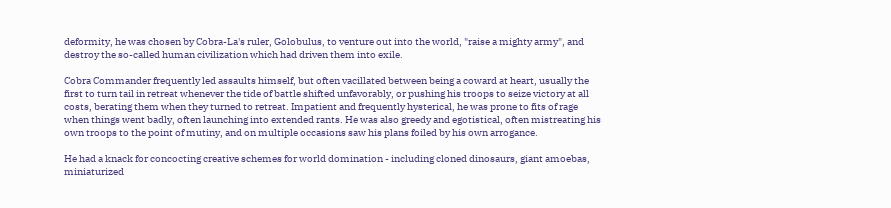deformity, he was chosen by Cobra-La's ruler, Golobulus, to venture out into the world, "raise a mighty army", and destroy the so-called human civilization which had driven them into exile.

Cobra Commander frequently led assaults himself, but often vacillated between being a coward at heart, usually the first to turn tail in retreat whenever the tide of battle shifted unfavorably, or pushing his troops to seize victory at all costs, berating them when they turned to retreat. Impatient and frequently hysterical, he was prone to fits of rage when things went badly, often launching into extended rants. He was also greedy and egotistical, often mistreating his own troops to the point of mutiny, and on multiple occasions saw his plans foiled by his own arrogance.

He had a knack for concocting creative schemes for world domination - including cloned dinosaurs, giant amoebas, miniaturized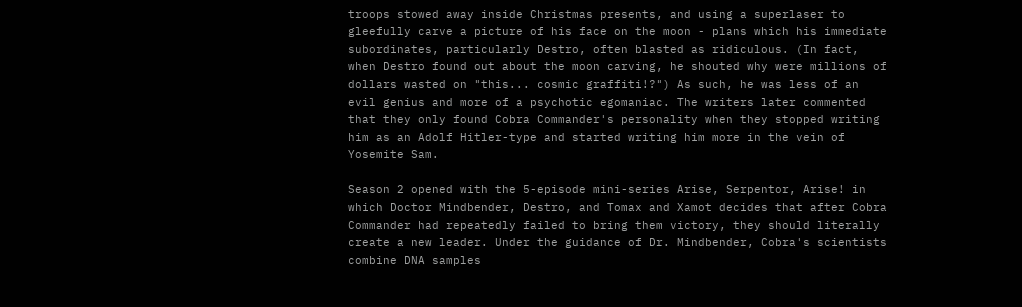troops stowed away inside Christmas presents, and using a superlaser to gleefully carve a picture of his face on the moon - plans which his immediate subordinates, particularly Destro, often blasted as ridiculous. (In fact, when Destro found out about the moon carving, he shouted why were millions of dollars wasted on "this... cosmic graffiti!?") As such, he was less of an evil genius and more of a psychotic egomaniac. The writers later commented that they only found Cobra Commander's personality when they stopped writing him as an Adolf Hitler-type and started writing him more in the vein of Yosemite Sam.

Season 2 opened with the 5-episode mini-series Arise, Serpentor, Arise! in which Doctor Mindbender, Destro, and Tomax and Xamot decides that after Cobra Commander had repeatedly failed to bring them victory, they should literally create a new leader. Under the guidance of Dr. Mindbender, Cobra's scientists combine DNA samples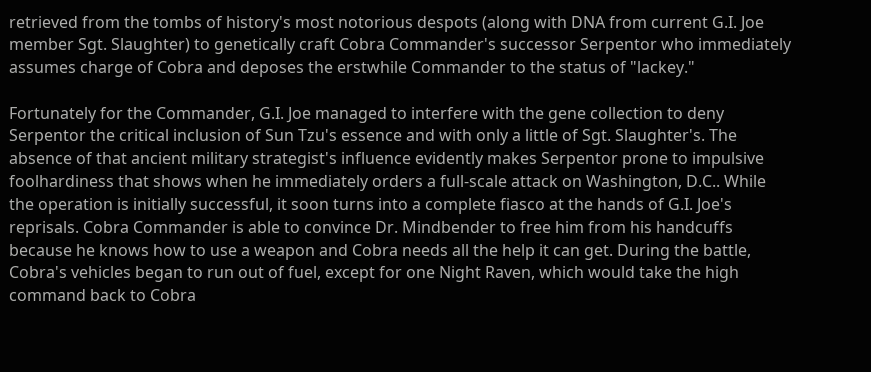retrieved from the tombs of history's most notorious despots (along with DNA from current G.I. Joe member Sgt. Slaughter) to genetically craft Cobra Commander's successor Serpentor who immediately assumes charge of Cobra and deposes the erstwhile Commander to the status of "lackey."

Fortunately for the Commander, G.I. Joe managed to interfere with the gene collection to deny Serpentor the critical inclusion of Sun Tzu's essence and with only a little of Sgt. Slaughter's. The absence of that ancient military strategist's influence evidently makes Serpentor prone to impulsive foolhardiness that shows when he immediately orders a full-scale attack on Washington, D.C.. While the operation is initially successful, it soon turns into a complete fiasco at the hands of G.I. Joe's reprisals. Cobra Commander is able to convince Dr. Mindbender to free him from his handcuffs because he knows how to use a weapon and Cobra needs all the help it can get. During the battle, Cobra's vehicles began to run out of fuel, except for one Night Raven, which would take the high command back to Cobra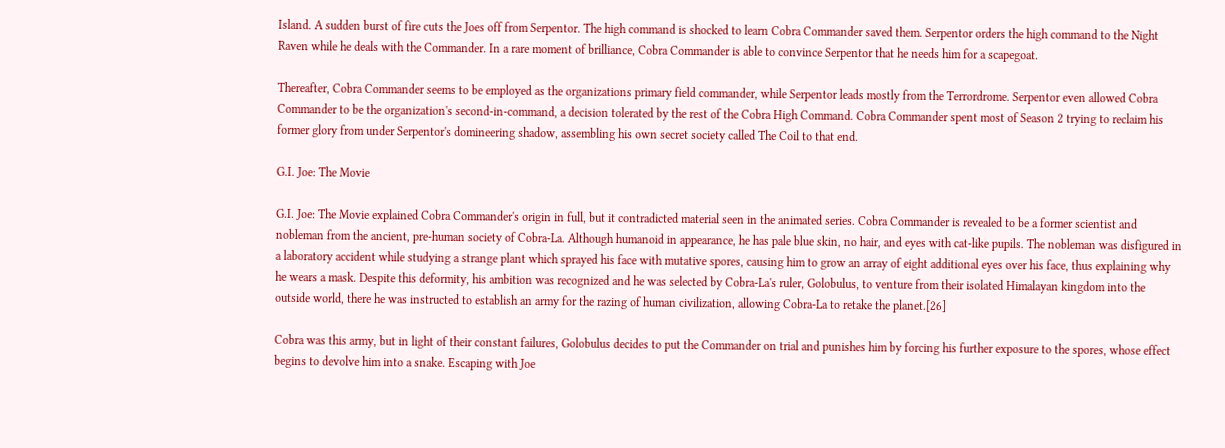Island. A sudden burst of fire cuts the Joes off from Serpentor. The high command is shocked to learn Cobra Commander saved them. Serpentor orders the high command to the Night Raven while he deals with the Commander. In a rare moment of brilliance, Cobra Commander is able to convince Serpentor that he needs him for a scapegoat.

Thereafter, Cobra Commander seems to be employed as the organizations primary field commander, while Serpentor leads mostly from the Terrordrome. Serpentor even allowed Cobra Commander to be the organization's second-in-command, a decision tolerated by the rest of the Cobra High Command. Cobra Commander spent most of Season 2 trying to reclaim his former glory from under Serpentor's domineering shadow, assembling his own secret society called The Coil to that end.

G.I. Joe: The Movie

G.I. Joe: The Movie explained Cobra Commander's origin in full, but it contradicted material seen in the animated series. Cobra Commander is revealed to be a former scientist and nobleman from the ancient, pre-human society of Cobra-La. Although humanoid in appearance, he has pale blue skin, no hair, and eyes with cat-like pupils. The nobleman was disfigured in a laboratory accident while studying a strange plant which sprayed his face with mutative spores, causing him to grow an array of eight additional eyes over his face, thus explaining why he wears a mask. Despite this deformity, his ambition was recognized and he was selected by Cobra-La's ruler, Golobulus, to venture from their isolated Himalayan kingdom into the outside world, there he was instructed to establish an army for the razing of human civilization, allowing Cobra-La to retake the planet.[26]

Cobra was this army, but in light of their constant failures, Golobulus decides to put the Commander on trial and punishes him by forcing his further exposure to the spores, whose effect begins to devolve him into a snake. Escaping with Joe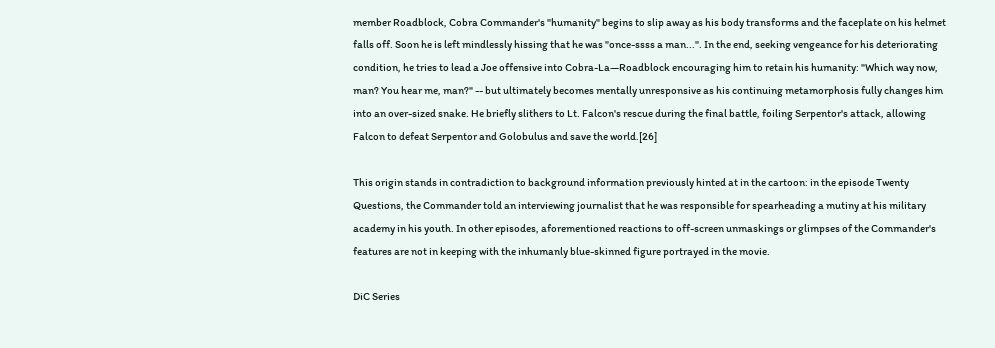member Roadblock, Cobra Commander's "humanity" begins to slip away as his body transforms and the faceplate on his helmet falls off. Soon he is left mindlessly hissing that he was "once-ssss a man...". In the end, seeking vengeance for his deteriorating condition, he tries to lead a Joe offensive into Cobra-La—Roadblock encouraging him to retain his humanity: "Which way now, man? You hear me, man?" -- but ultimately becomes mentally unresponsive as his continuing metamorphosis fully changes him into an over-sized snake. He briefly slithers to Lt. Falcon's rescue during the final battle, foiling Serpentor's attack, allowing Falcon to defeat Serpentor and Golobulus and save the world.[26]

This origin stands in contradiction to background information previously hinted at in the cartoon: in the episode Twenty Questions, the Commander told an interviewing journalist that he was responsible for spearheading a mutiny at his military academy in his youth. In other episodes, aforementioned reactions to off-screen unmaskings or glimpses of the Commander's features are not in keeping with the inhumanly blue-skinned figure portrayed in the movie.

DiC Series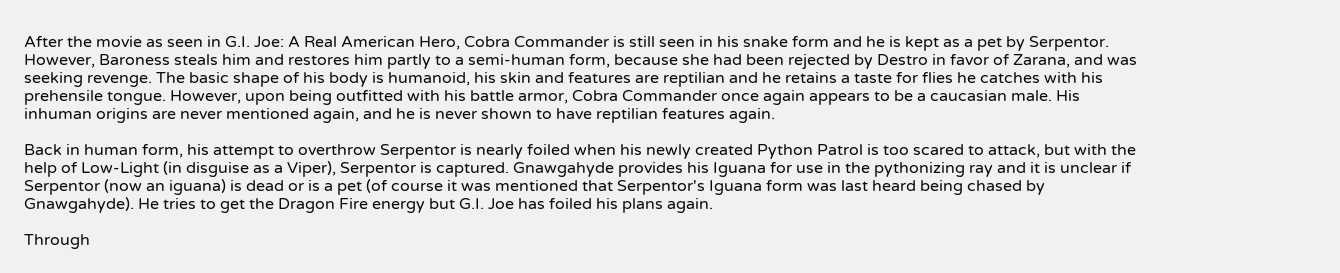After the movie as seen in G.I. Joe: A Real American Hero, Cobra Commander is still seen in his snake form and he is kept as a pet by Serpentor. However, Baroness steals him and restores him partly to a semi-human form, because she had been rejected by Destro in favor of Zarana, and was seeking revenge. The basic shape of his body is humanoid, his skin and features are reptilian and he retains a taste for flies he catches with his prehensile tongue. However, upon being outfitted with his battle armor, Cobra Commander once again appears to be a caucasian male. His inhuman origins are never mentioned again, and he is never shown to have reptilian features again.

Back in human form, his attempt to overthrow Serpentor is nearly foiled when his newly created Python Patrol is too scared to attack, but with the help of Low-Light (in disguise as a Viper), Serpentor is captured. Gnawgahyde provides his Iguana for use in the pythonizing ray and it is unclear if Serpentor (now an iguana) is dead or is a pet (of course it was mentioned that Serpentor's Iguana form was last heard being chased by Gnawgahyde). He tries to get the Dragon Fire energy but G.I. Joe has foiled his plans again.

Through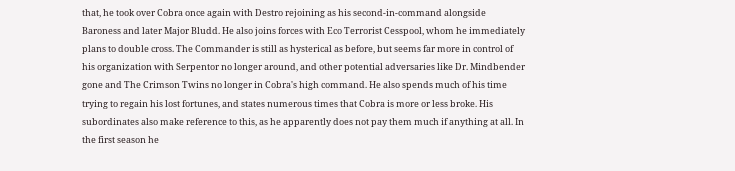that, he took over Cobra once again with Destro rejoining as his second-in-command alongside Baroness and later Major Bludd. He also joins forces with Eco Terrorist Cesspool, whom he immediately plans to double cross. The Commander is still as hysterical as before, but seems far more in control of his organization with Serpentor no longer around, and other potential adversaries like Dr. Mindbender gone and The Crimson Twins no longer in Cobra's high command. He also spends much of his time trying to regain his lost fortunes, and states numerous times that Cobra is more or less broke. His subordinates also make reference to this, as he apparently does not pay them much if anything at all. In the first season he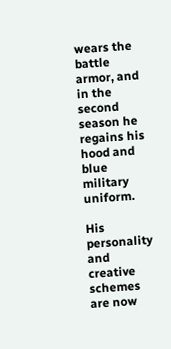wears the battle armor, and in the second season he regains his hood and blue military uniform.

His personality and creative schemes are now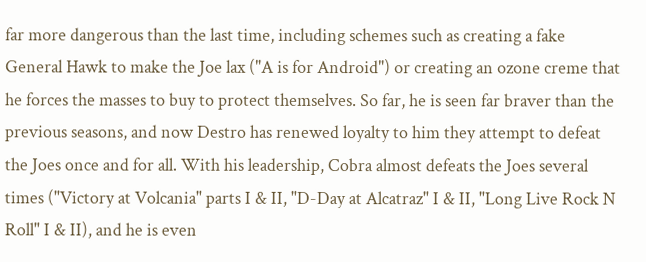far more dangerous than the last time, including schemes such as creating a fake General Hawk to make the Joe lax ("A is for Android") or creating an ozone creme that he forces the masses to buy to protect themselves. So far, he is seen far braver than the previous seasons, and now Destro has renewed loyalty to him they attempt to defeat the Joes once and for all. With his leadership, Cobra almost defeats the Joes several times ("Victory at Volcania" parts I & II, "D-Day at Alcatraz" I & II, "Long Live Rock N Roll" I & II), and he is even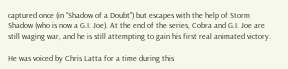captured once (in "Shadow of a Doubt") but escapes with the help of Storm Shadow (who is now a G.I. Joe). At the end of the series, Cobra and G.I. Joe are still waging war, and he is still attempting to gain his first real animated victory.

He was voiced by Chris Latta for a time during this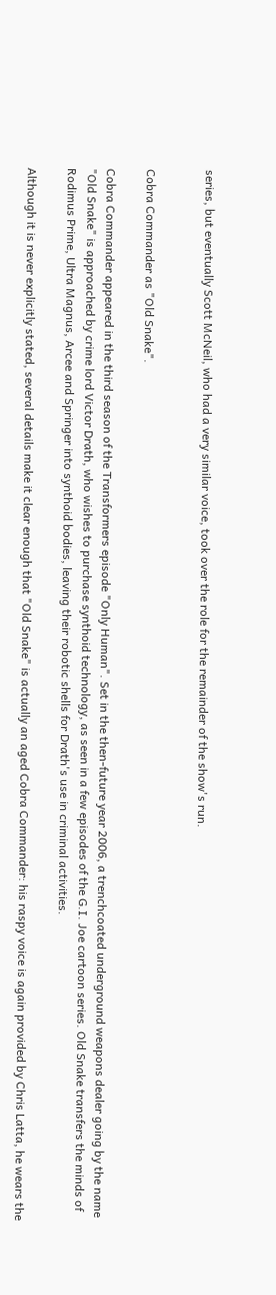series, but eventually Scott McNeil, who had a very similar voice, took over the role for the remainder of the show's run.


Cobra Commander as "Old Snake".

Cobra Commander appeared in the third season of the Transformers episode "Only Human". Set in the then-future year 2006, a trenchcoated underground weapons dealer going by the name "Old Snake" is approached by crime lord Victor Drath, who wishes to purchase synthoid technology, as seen in a few episodes of the G.I. Joe cartoon series. Old Snake transfers the minds of Rodimus Prime, Ultra Magnus, Arcee and Springer into synthoid bodies, leaving their robotic shells for Drath's use in criminal activities.

Although it is never explicitly stated, several details make it clear enough that "Old Snake" is actually an aged Cobra Commander: his raspy voice is again provided by Chris Latta, he wears the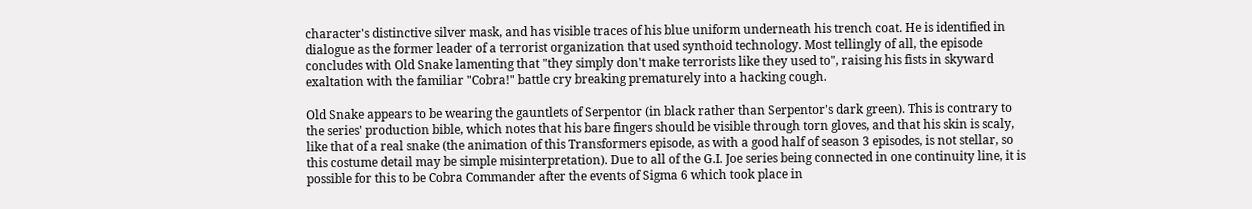character's distinctive silver mask, and has visible traces of his blue uniform underneath his trench coat. He is identified in dialogue as the former leader of a terrorist organization that used synthoid technology. Most tellingly of all, the episode concludes with Old Snake lamenting that "they simply don't make terrorists like they used to", raising his fists in skyward exaltation with the familiar "Cobra!" battle cry breaking prematurely into a hacking cough.

Old Snake appears to be wearing the gauntlets of Serpentor (in black rather than Serpentor's dark green). This is contrary to the series' production bible, which notes that his bare fingers should be visible through torn gloves, and that his skin is scaly, like that of a real snake (the animation of this Transformers episode, as with a good half of season 3 episodes, is not stellar, so this costume detail may be simple misinterpretation). Due to all of the G.I. Joe series being connected in one continuity line, it is possible for this to be Cobra Commander after the events of Sigma 6 which took place in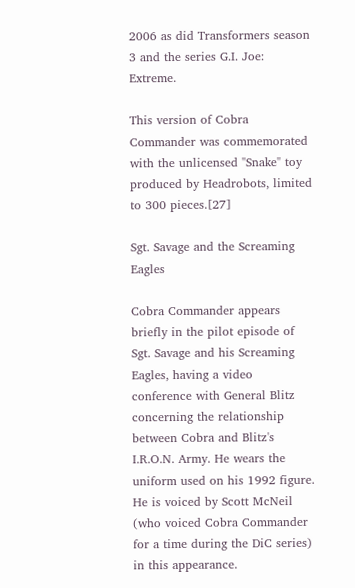2006 as did Transformers season 3 and the series G.I. Joe: Extreme.

This version of Cobra Commander was commemorated with the unlicensed "Snake" toy produced by Headrobots, limited to 300 pieces.[27]

Sgt. Savage and the Screaming Eagles

Cobra Commander appears briefly in the pilot episode of Sgt. Savage and his Screaming Eagles, having a video conference with General Blitz concerning the relationship between Cobra and Blitz's I.R.O.N. Army. He wears the uniform used on his 1992 figure. He is voiced by Scott McNeil (who voiced Cobra Commander for a time during the DiC series) in this appearance.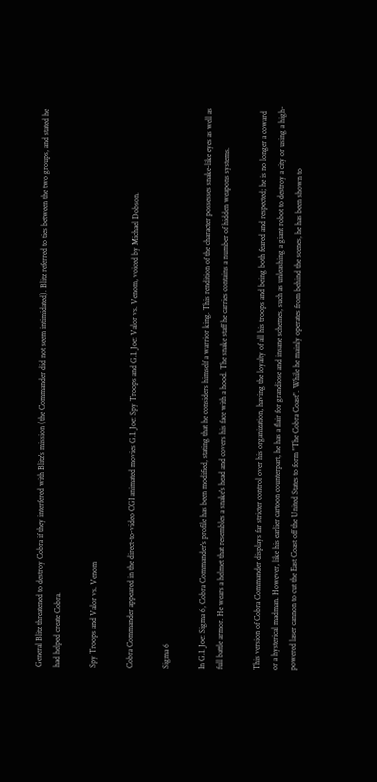General Blitz threatened to destroy Cobra if they interfered with Blitz's mission (the Commander did not seem intimidated). Blitz referred to ties between the two groups, and stated he had helped create Cobra.

Spy Troops and Valor vs. Venom

Cobra Commander appeared in the direct-to-video CGI animated movies G.I. Joe: Spy Troops and G.I. Joe: Valor vs. Venom, voiced by Michael Dobson.

Sigma 6

In G.I. Joe: Sigma 6, Cobra Commander's profile has been modified, stating that he considers himself a warrior king. This rendition of the character possesses snake-like eyes as well as full battle armor. He wears a helmet that resembles a snake's head and covers his face with a hood. The snake staff he carries contains a number of hidden weapons systems.

This version of Cobra Commander displays far stricter control over his organization, having the loyalty of all his troops and being both feared and respected; he is no longer a coward or a hysterical madman. However, like his earlier cartoon counterpart, he has a flair for grandiose and insane schemes, such as unleashing a giant robot to destroy a city or using a high-powered laser cannon to cut the East Coast off the United States to form "The Cobra Coast". While he mainly operates from behind the scenes, he has been shown to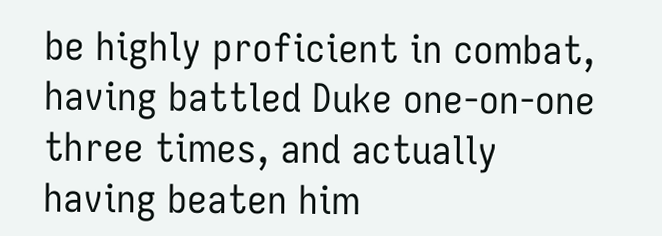be highly proficient in combat, having battled Duke one-on-one three times, and actually having beaten him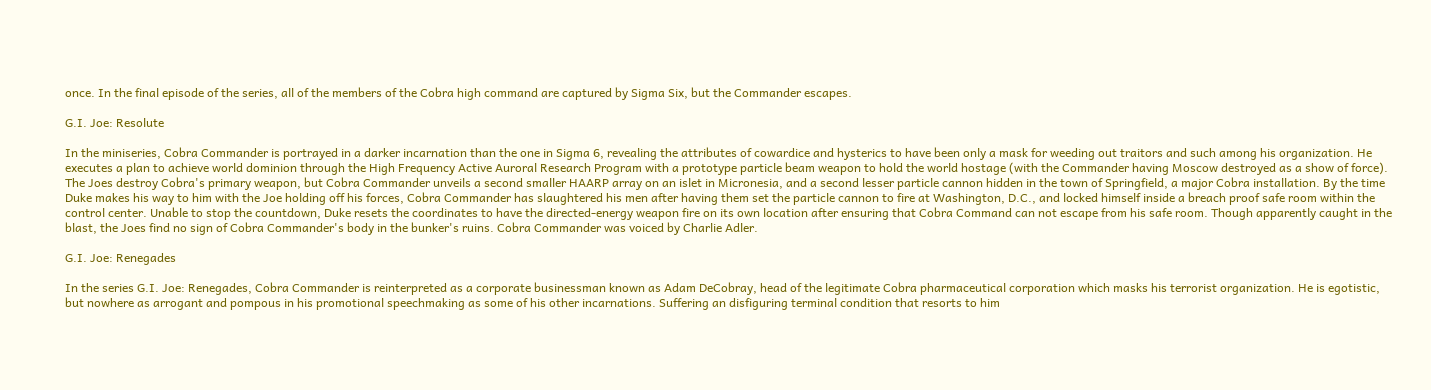once. In the final episode of the series, all of the members of the Cobra high command are captured by Sigma Six, but the Commander escapes.

G.I. Joe: Resolute

In the miniseries, Cobra Commander is portrayed in a darker incarnation than the one in Sigma 6, revealing the attributes of cowardice and hysterics to have been only a mask for weeding out traitors and such among his organization. He executes a plan to achieve world dominion through the High Frequency Active Auroral Research Program with a prototype particle beam weapon to hold the world hostage (with the Commander having Moscow destroyed as a show of force). The Joes destroy Cobra's primary weapon, but Cobra Commander unveils a second smaller HAARP array on an islet in Micronesia, and a second lesser particle cannon hidden in the town of Springfield, a major Cobra installation. By the time Duke makes his way to him with the Joe holding off his forces, Cobra Commander has slaughtered his men after having them set the particle cannon to fire at Washington, D.C., and locked himself inside a breach proof safe room within the control center. Unable to stop the countdown, Duke resets the coordinates to have the directed-energy weapon fire on its own location after ensuring that Cobra Command can not escape from his safe room. Though apparently caught in the blast, the Joes find no sign of Cobra Commander's body in the bunker's ruins. Cobra Commander was voiced by Charlie Adler.

G.I. Joe: Renegades

In the series G.I. Joe: Renegades, Cobra Commander is reinterpreted as a corporate businessman known as Adam DeCobray, head of the legitimate Cobra pharmaceutical corporation which masks his terrorist organization. He is egotistic, but nowhere as arrogant and pompous in his promotional speechmaking as some of his other incarnations. Suffering an disfiguring terminal condition that resorts to him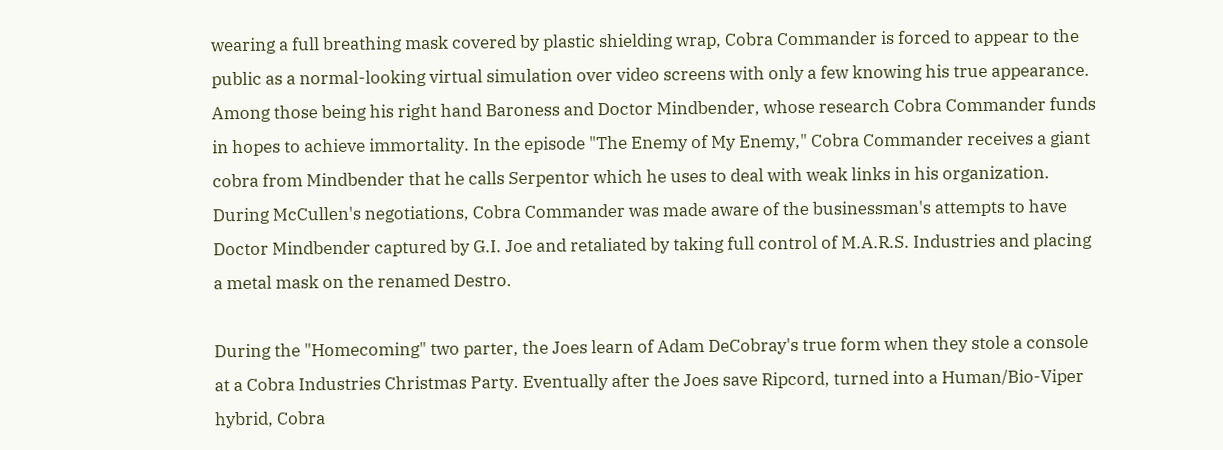wearing a full breathing mask covered by plastic shielding wrap, Cobra Commander is forced to appear to the public as a normal-looking virtual simulation over video screens with only a few knowing his true appearance. Among those being his right hand Baroness and Doctor Mindbender, whose research Cobra Commander funds in hopes to achieve immortality. In the episode "The Enemy of My Enemy," Cobra Commander receives a giant cobra from Mindbender that he calls Serpentor which he uses to deal with weak links in his organization. During McCullen's negotiations, Cobra Commander was made aware of the businessman's attempts to have Doctor Mindbender captured by G.I. Joe and retaliated by taking full control of M.A.R.S. Industries and placing a metal mask on the renamed Destro.

During the "Homecoming" two parter, the Joes learn of Adam DeCobray's true form when they stole a console at a Cobra Industries Christmas Party. Eventually after the Joes save Ripcord, turned into a Human/Bio-Viper hybrid, Cobra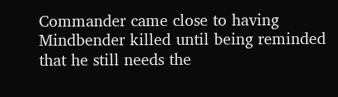Commander came close to having Mindbender killed until being reminded that he still needs the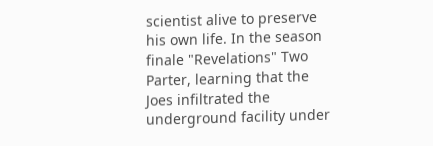scientist alive to preserve his own life. In the season finale "Revelations" Two Parter, learning that the Joes infiltrated the underground facility under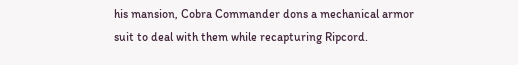his mansion, Cobra Commander dons a mechanical armor suit to deal with them while recapturing Ripcord.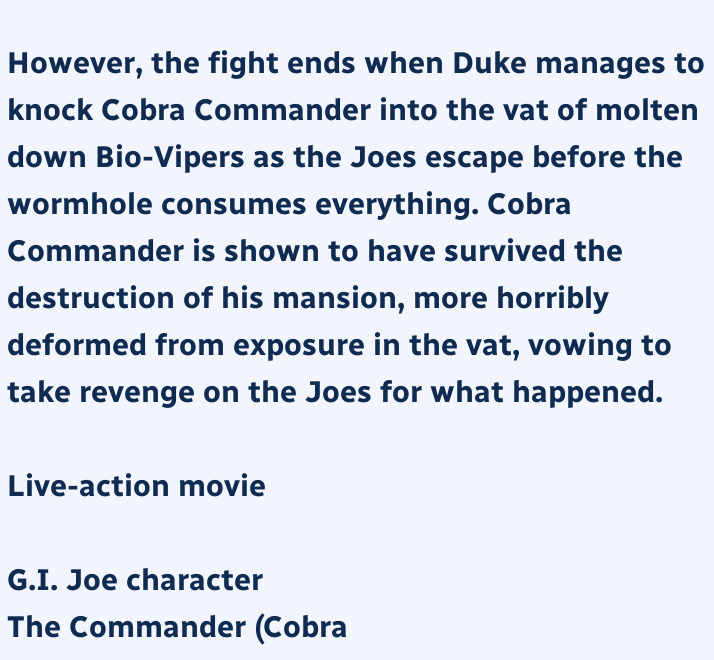However, the fight ends when Duke manages to knock Cobra Commander into the vat of molten down Bio-Vipers as the Joes escape before the wormhole consumes everything. Cobra Commander is shown to have survived the destruction of his mansion, more horribly deformed from exposure in the vat, vowing to take revenge on the Joes for what happened.

Live-action movie

G.I. Joe character
The Commander (Cobra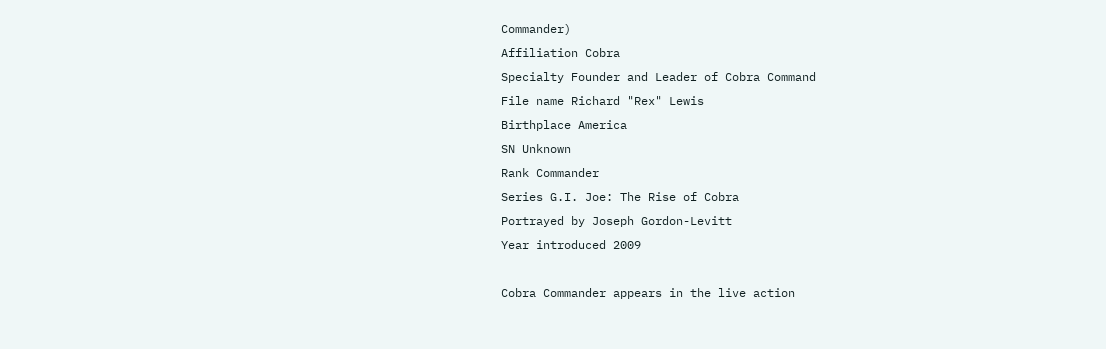Commander)
Affiliation Cobra
Specialty Founder and Leader of Cobra Command
File name Richard "Rex" Lewis
Birthplace America
SN Unknown
Rank Commander
Series G.I. Joe: The Rise of Cobra
Portrayed by Joseph Gordon-Levitt
Year introduced 2009

Cobra Commander appears in the live action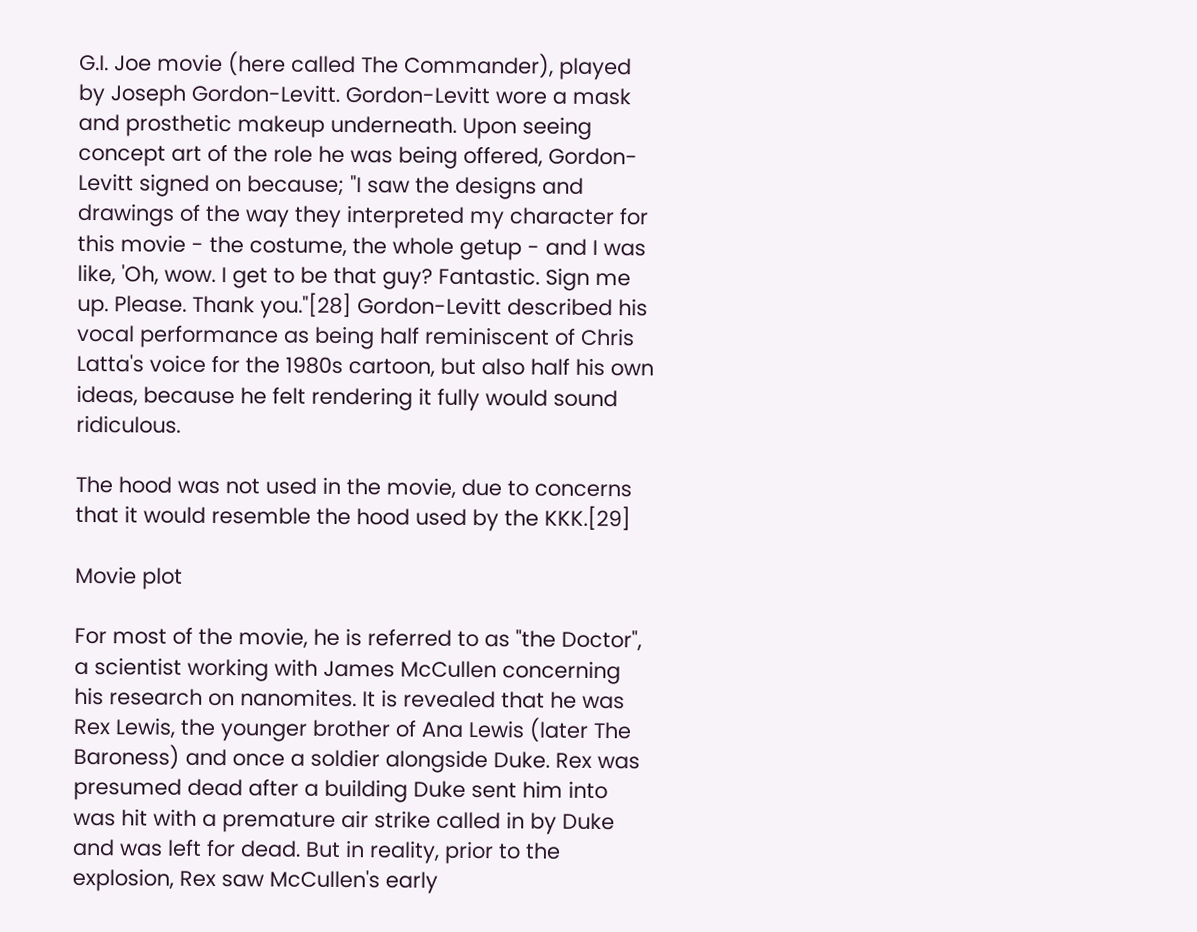G.I. Joe movie (here called The Commander), played by Joseph Gordon-Levitt. Gordon-Levitt wore a mask and prosthetic makeup underneath. Upon seeing concept art of the role he was being offered, Gordon-Levitt signed on because; "I saw the designs and drawings of the way they interpreted my character for this movie - the costume, the whole getup - and I was like, 'Oh, wow. I get to be that guy? Fantastic. Sign me up. Please. Thank you."[28] Gordon-Levitt described his vocal performance as being half reminiscent of Chris Latta's voice for the 1980s cartoon, but also half his own ideas, because he felt rendering it fully would sound ridiculous.

The hood was not used in the movie, due to concerns that it would resemble the hood used by the KKK.[29]

Movie plot

For most of the movie, he is referred to as "the Doctor", a scientist working with James McCullen concerning his research on nanomites. It is revealed that he was Rex Lewis, the younger brother of Ana Lewis (later The Baroness) and once a soldier alongside Duke. Rex was presumed dead after a building Duke sent him into was hit with a premature air strike called in by Duke and was left for dead. But in reality, prior to the explosion, Rex saw McCullen's early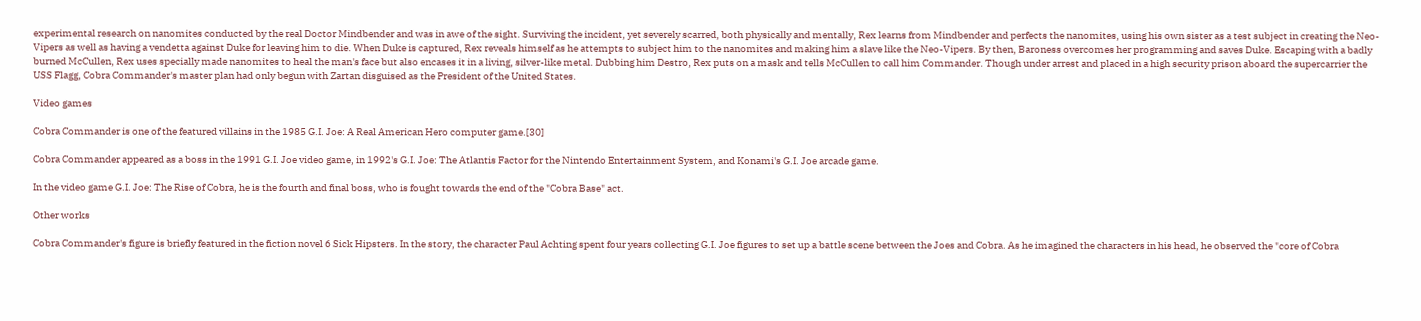experimental research on nanomites conducted by the real Doctor Mindbender and was in awe of the sight. Surviving the incident, yet severely scarred, both physically and mentally, Rex learns from Mindbender and perfects the nanomites, using his own sister as a test subject in creating the Neo-Vipers as well as having a vendetta against Duke for leaving him to die. When Duke is captured, Rex reveals himself as he attempts to subject him to the nanomites and making him a slave like the Neo-Vipers. By then, Baroness overcomes her programming and saves Duke. Escaping with a badly burned McCullen, Rex uses specially made nanomites to heal the man's face but also encases it in a living, silver-like metal. Dubbing him Destro, Rex puts on a mask and tells McCullen to call him Commander. Though under arrest and placed in a high security prison aboard the supercarrier the USS Flagg, Cobra Commander's master plan had only begun with Zartan disguised as the President of the United States.

Video games

Cobra Commander is one of the featured villains in the 1985 G.I. Joe: A Real American Hero computer game.[30]

Cobra Commander appeared as a boss in the 1991 G.I. Joe video game, in 1992's G.I. Joe: The Atlantis Factor for the Nintendo Entertainment System, and Konami's G.I. Joe arcade game.

In the video game G.I. Joe: The Rise of Cobra, he is the fourth and final boss, who is fought towards the end of the "Cobra Base" act.

Other works

Cobra Commander's figure is briefly featured in the fiction novel 6 Sick Hipsters. In the story, the character Paul Achting spent four years collecting G.I. Joe figures to set up a battle scene between the Joes and Cobra. As he imagined the characters in his head, he observed the "core of Cobra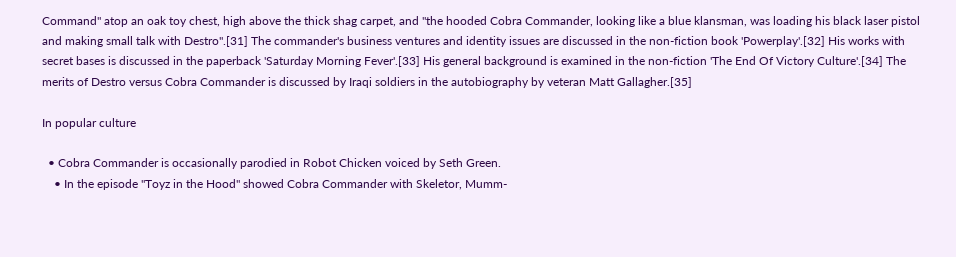Command" atop an oak toy chest, high above the thick shag carpet, and "the hooded Cobra Commander, looking like a blue klansman, was loading his black laser pistol and making small talk with Destro".[31] The commander's business ventures and identity issues are discussed in the non-fiction book 'Powerplay'.[32] His works with secret bases is discussed in the paperback 'Saturday Morning Fever'.[33] His general background is examined in the non-fiction 'The End Of Victory Culture'.[34] The merits of Destro versus Cobra Commander is discussed by Iraqi soldiers in the autobiography by veteran Matt Gallagher.[35]

In popular culture

  • Cobra Commander is occasionally parodied in Robot Chicken voiced by Seth Green.
    • In the episode "Toyz in the Hood" showed Cobra Commander with Skeletor, Mumm-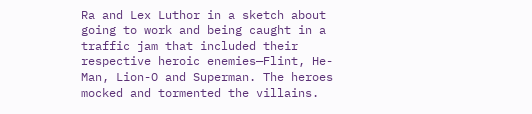Ra and Lex Luthor in a sketch about going to work and being caught in a traffic jam that included their respective heroic enemies—Flint, He-Man, Lion-O and Superman. The heroes mocked and tormented the villains.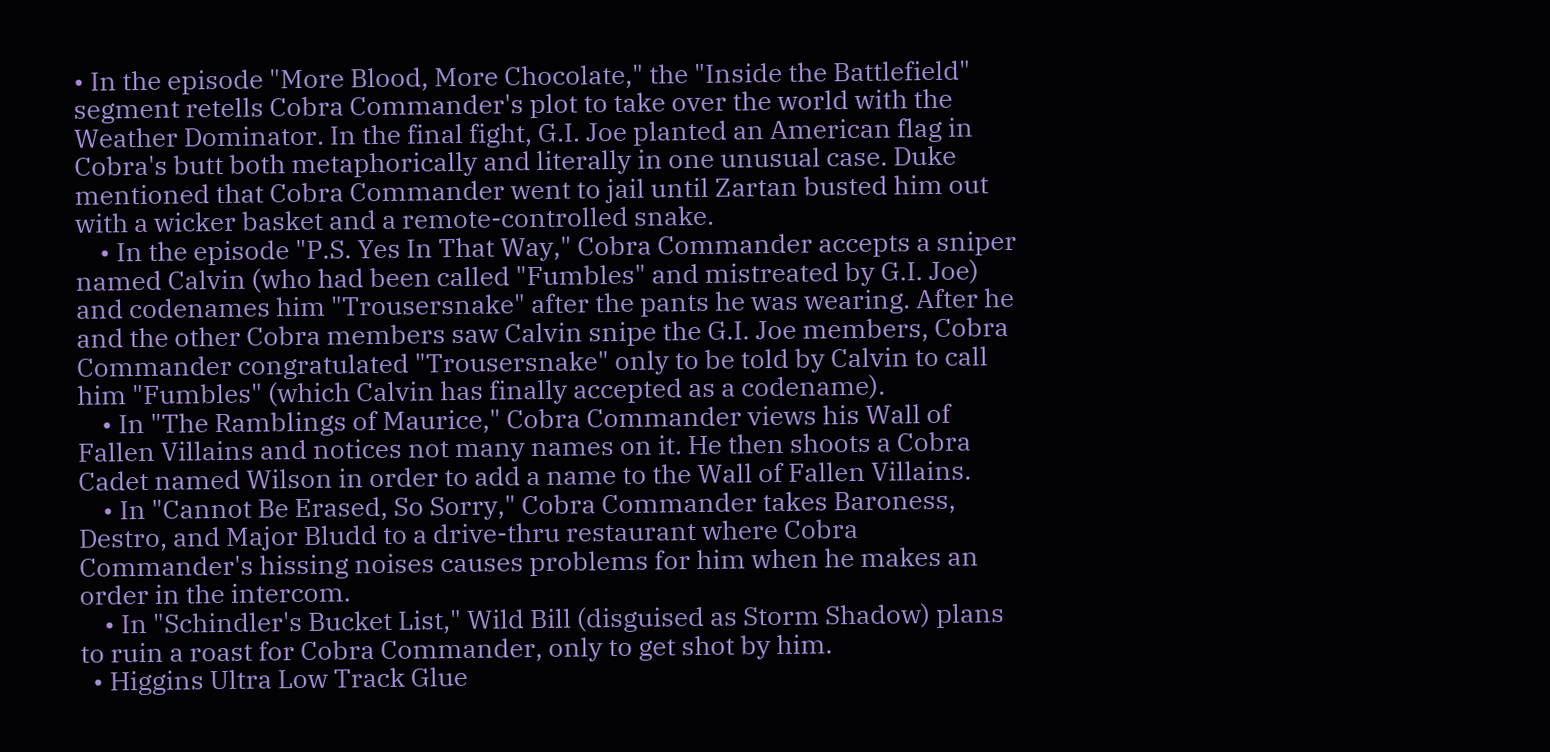• In the episode "More Blood, More Chocolate," the "Inside the Battlefield" segment retells Cobra Commander's plot to take over the world with the Weather Dominator. In the final fight, G.I. Joe planted an American flag in Cobra's butt both metaphorically and literally in one unusual case. Duke mentioned that Cobra Commander went to jail until Zartan busted him out with a wicker basket and a remote-controlled snake.
    • In the episode "P.S. Yes In That Way," Cobra Commander accepts a sniper named Calvin (who had been called "Fumbles" and mistreated by G.I. Joe) and codenames him "Trousersnake" after the pants he was wearing. After he and the other Cobra members saw Calvin snipe the G.I. Joe members, Cobra Commander congratulated "Trousersnake" only to be told by Calvin to call him "Fumbles" (which Calvin has finally accepted as a codename).
    • In "The Ramblings of Maurice," Cobra Commander views his Wall of Fallen Villains and notices not many names on it. He then shoots a Cobra Cadet named Wilson in order to add a name to the Wall of Fallen Villains.
    • In "Cannot Be Erased, So Sorry," Cobra Commander takes Baroness, Destro, and Major Bludd to a drive-thru restaurant where Cobra Commander's hissing noises causes problems for him when he makes an order in the intercom.
    • In "Schindler's Bucket List," Wild Bill (disguised as Storm Shadow) plans to ruin a roast for Cobra Commander, only to get shot by him.
  • Higgins Ultra Low Track Glue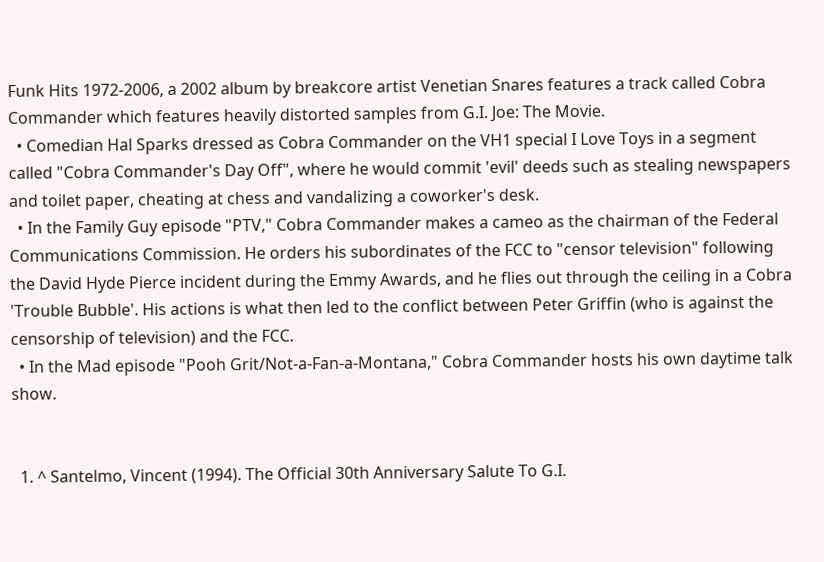Funk Hits 1972-2006, a 2002 album by breakcore artist Venetian Snares features a track called Cobra Commander which features heavily distorted samples from G.I. Joe: The Movie.
  • Comedian Hal Sparks dressed as Cobra Commander on the VH1 special I Love Toys in a segment called "Cobra Commander's Day Off", where he would commit 'evil' deeds such as stealing newspapers and toilet paper, cheating at chess and vandalizing a coworker's desk.
  • In the Family Guy episode "PTV," Cobra Commander makes a cameo as the chairman of the Federal Communications Commission. He orders his subordinates of the FCC to "censor television" following the David Hyde Pierce incident during the Emmy Awards, and he flies out through the ceiling in a Cobra 'Trouble Bubble'. His actions is what then led to the conflict between Peter Griffin (who is against the censorship of television) and the FCC.
  • In the Mad episode "Pooh Grit/Not-a-Fan-a-Montana," Cobra Commander hosts his own daytime talk show.


  1. ^ Santelmo, Vincent (1994). The Official 30th Anniversary Salute To G.I.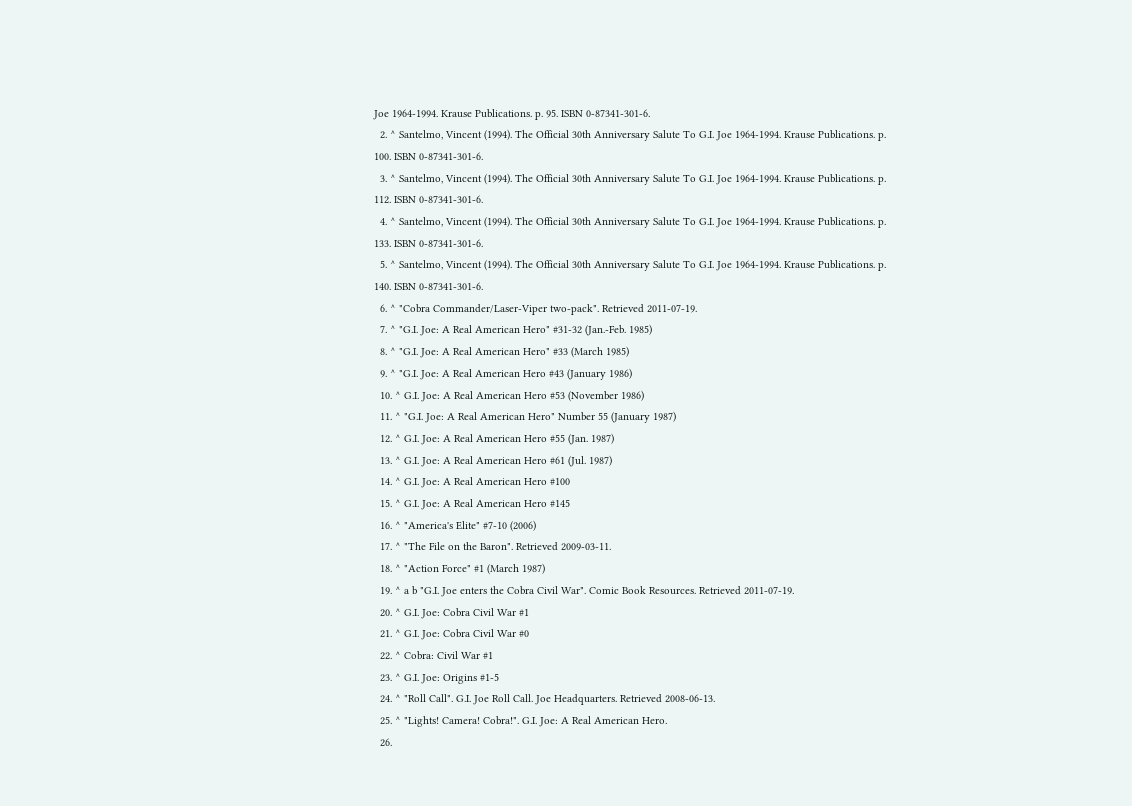Joe 1964-1994. Krause Publications. p. 95. ISBN 0-87341-301-6.
  2. ^ Santelmo, Vincent (1994). The Official 30th Anniversary Salute To G.I. Joe 1964-1994. Krause Publications. p. 100. ISBN 0-87341-301-6.
  3. ^ Santelmo, Vincent (1994). The Official 30th Anniversary Salute To G.I. Joe 1964-1994. Krause Publications. p. 112. ISBN 0-87341-301-6.
  4. ^ Santelmo, Vincent (1994). The Official 30th Anniversary Salute To G.I. Joe 1964-1994. Krause Publications. p. 133. ISBN 0-87341-301-6.
  5. ^ Santelmo, Vincent (1994). The Official 30th Anniversary Salute To G.I. Joe 1964-1994. Krause Publications. p. 140. ISBN 0-87341-301-6.
  6. ^ "Cobra Commander/Laser-Viper two-pack". Retrieved 2011-07-19.
  7. ^ "G.I. Joe: A Real American Hero" #31-32 (Jan.-Feb. 1985)
  8. ^ "G.I. Joe: A Real American Hero" #33 (March 1985)
  9. ^ "G.I. Joe: A Real American Hero #43 (January 1986)
  10. ^ G.I. Joe: A Real American Hero #53 (November 1986)
  11. ^ "G.I. Joe: A Real American Hero" Number 55 (January 1987)
  12. ^ G.I. Joe: A Real American Hero #55 (Jan. 1987)
  13. ^ G.I. Joe: A Real American Hero #61 (Jul. 1987)
  14. ^ G.I. Joe: A Real American Hero #100
  15. ^ G.I. Joe: A Real American Hero #145
  16. ^ "America's Elite" #7-10 (2006)
  17. ^ "The File on the Baron". Retrieved 2009-03-11.
  18. ^ "Action Force" #1 (March 1987)
  19. ^ a b "G.I. Joe enters the Cobra Civil War". Comic Book Resources. Retrieved 2011-07-19.
  20. ^ G.I. Joe: Cobra Civil War #1
  21. ^ G.I. Joe: Cobra Civil War #0
  22. ^ Cobra: Civil War #1
  23. ^ G.I. Joe: Origins #1-5
  24. ^ "Roll Call". G.I. Joe Roll Call. Joe Headquarters. Retrieved 2008-06-13.
  25. ^ "Lights! Camera! Cobra!". G.I. Joe: A Real American Hero.
  26.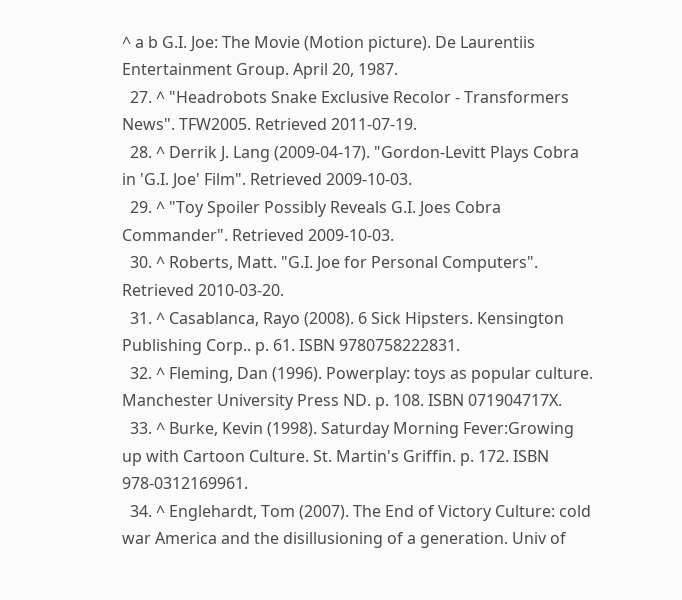^ a b G.I. Joe: The Movie (Motion picture). De Laurentiis Entertainment Group. April 20, 1987.
  27. ^ "Headrobots Snake Exclusive Recolor - Transformers News". TFW2005. Retrieved 2011-07-19.
  28. ^ Derrik J. Lang (2009-04-17). "Gordon-Levitt Plays Cobra in 'G.I. Joe' Film". Retrieved 2009-10-03.
  29. ^ "Toy Spoiler Possibly Reveals G.I. Joes Cobra Commander". Retrieved 2009-10-03.
  30. ^ Roberts, Matt. "G.I. Joe for Personal Computers". Retrieved 2010-03-20.
  31. ^ Casablanca, Rayo (2008). 6 Sick Hipsters. Kensington Publishing Corp.. p. 61. ISBN 9780758222831.
  32. ^ Fleming, Dan (1996). Powerplay: toys as popular culture. Manchester University Press ND. p. 108. ISBN 071904717X.
  33. ^ Burke, Kevin (1998). Saturday Morning Fever:Growing up with Cartoon Culture. St. Martin's Griffin. p. 172. ISBN 978-0312169961.
  34. ^ Englehardt, Tom (2007). The End of Victory Culture: cold war America and the disillusioning of a generation. Univ of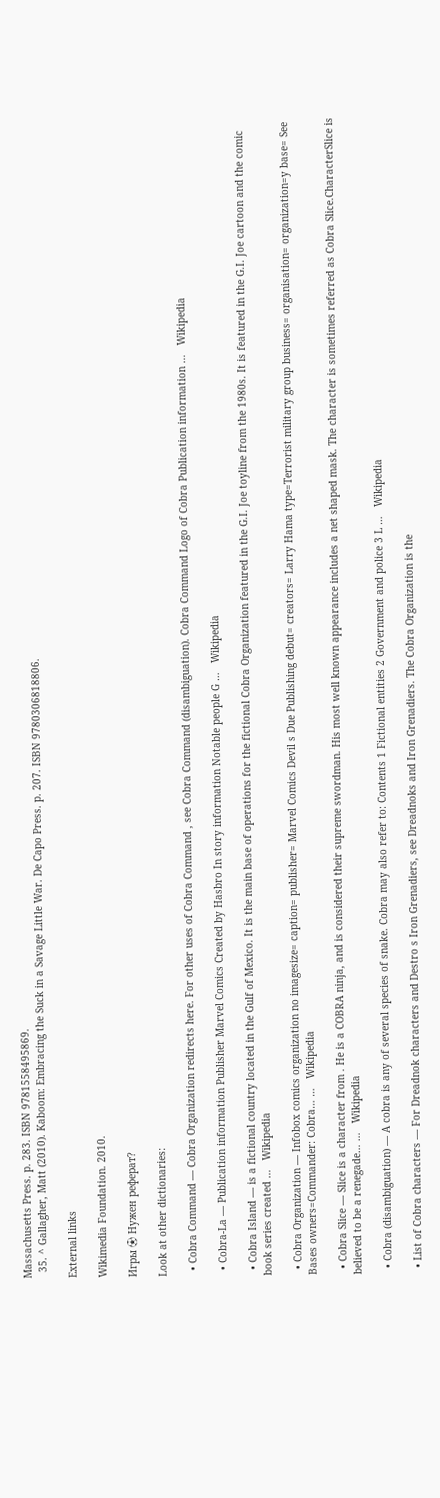Massachusetts Press. p. 283. ISBN 9781558495869.
  35. ^ Gallagher, Matt (2010). Kaboom: Embracing the Suck in a Savage Little War. De Capo Press. p. 207. ISBN 9780306818806.

External links

Wikimedia Foundation. 2010.

Игры ⚽ Нужен реферат?

Look at other dictionaries:

  • Cobra Command — Cobra Organization redirects here. For other uses of Cobra Command , see Cobra Command (disambiguation). Cobra Command Logo of Cobra Publication information …   Wikipedia

  • Cobra-La — Publication information Publisher Marvel Comics Created by Hasbro In story information Notable people G …   Wikipedia

  • Cobra Island — is a fictional country located in the Gulf of Mexico. It is the main base of operations for the fictional Cobra Organization featured in the G.I. Joe toyline from the 1980s. It is featured in the G.I. Joe cartoon and the comic book series created …   Wikipedia

  • Cobra Organization — Infobox comics organization no imagesize= caption= publisher= Marvel Comics Devil s Due Publishing debut= creators= Larry Hama type=Terrorist military group business= organisation= organization=y base= See Bases owners=Commander: Cobra… …   Wikipedia

  • Cobra Slice — Slice is a character from . He is a COBRA ninja, and is considered their supreme swordman. His most well known appearance includes a net shaped mask. The character is sometimes referred as Cobra Slice.CharacterSlice is believed to be a renegade… …   Wikipedia

  • Cobra (disambiguation) — A cobra is any of several species of snake. Cobra may also refer to: Contents 1 Fictional entities 2 Government and police 3 L …   Wikipedia

  • List of Cobra characters — For Dreadnok characters and Destro s Iron Grenadiers, see Dreadnoks and Iron Grenadiers. The Cobra Organization is the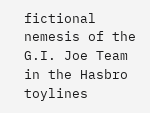fictional nemesis of the G.I. Joe Team in the Hasbro toylines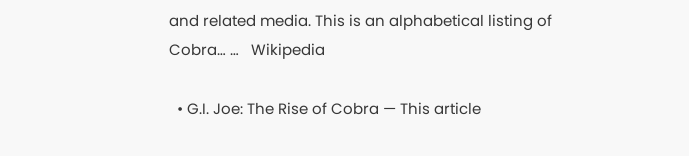and related media. This is an alphabetical listing of Cobra… …   Wikipedia

  • G.I. Joe: The Rise of Cobra — This article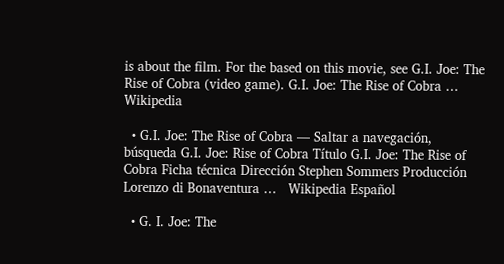is about the film. For the based on this movie, see G.I. Joe: The Rise of Cobra (video game). G.I. Joe: The Rise of Cobra …   Wikipedia

  • G.I. Joe: The Rise of Cobra — Saltar a navegación, búsqueda G.I. Joe: Rise of Cobra Título G.I. Joe: The Rise of Cobra Ficha técnica Dirección Stephen Sommers Producción Lorenzo di Bonaventura …   Wikipedia Español

  • G. I. Joe: The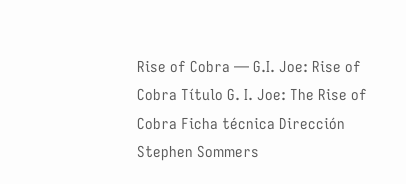Rise of Cobra — G.I. Joe: Rise of Cobra Título G. I. Joe: The Rise of Cobra Ficha técnica Dirección Stephen Sommers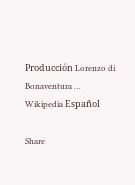Producción Lorenzo di Bonaventura …   Wikipedia Español

Share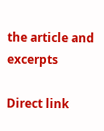the article and excerpts

Direct link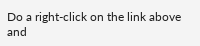Do a right-click on the link above
and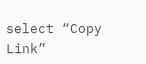select “Copy Link”